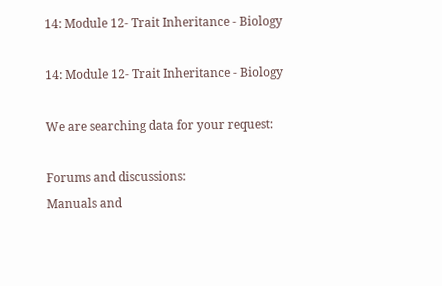14: Module 12- Trait Inheritance - Biology

14: Module 12- Trait Inheritance - Biology

We are searching data for your request:

Forums and discussions:
Manuals and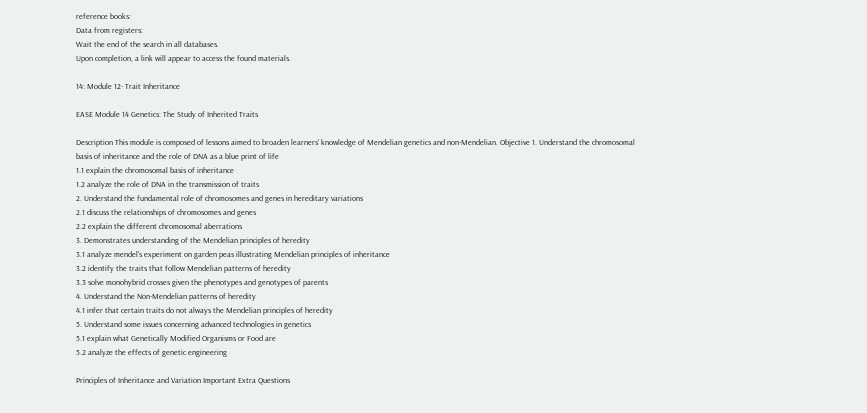reference books:
Data from registers:
Wait the end of the search in all databases.
Upon completion, a link will appear to access the found materials.

14: Module 12- Trait Inheritance

EASE Module 14 Genetics: The Study of Inherited Traits

Description This module is composed of lessons aimed to broaden learners' knowledge of Mendelian genetics and non-Mendelian. Objective 1. Understand the chromosomal basis of inheritance and the role of DNA as a blue print of life
1.1 explain the chromosomal basis of inheritance
1.2 analyze the role of DNA in the transmission of traits
2. Understand the fundamental role of chromosomes and genes in hereditary variations
2.1 discuss the relationships of chromosomes and genes
2.2 explain the different chromosomal aberrations
3. Demonstrates understanding of the Mendelian principles of heredity
3.1 analyze mendel's experiment on garden peas illustrating Mendelian principles of inheritance
3.2 identify the traits that follow Mendelian patterns of heredity
3.3 solve monohybrid crosses given the phenotypes and genotypes of parents
4. Understand the Non-Mendelian patterns of heredity
4.1 infer that certain traits do not always the Mendelian principles of heredity
5. Understand some issues concerning advanced technologies in genetics
5.1 explain what Genetically Modified Organisms or Food are
5.2 analyze the effects of genetic engineering

Principles of Inheritance and Variation Important Extra Questions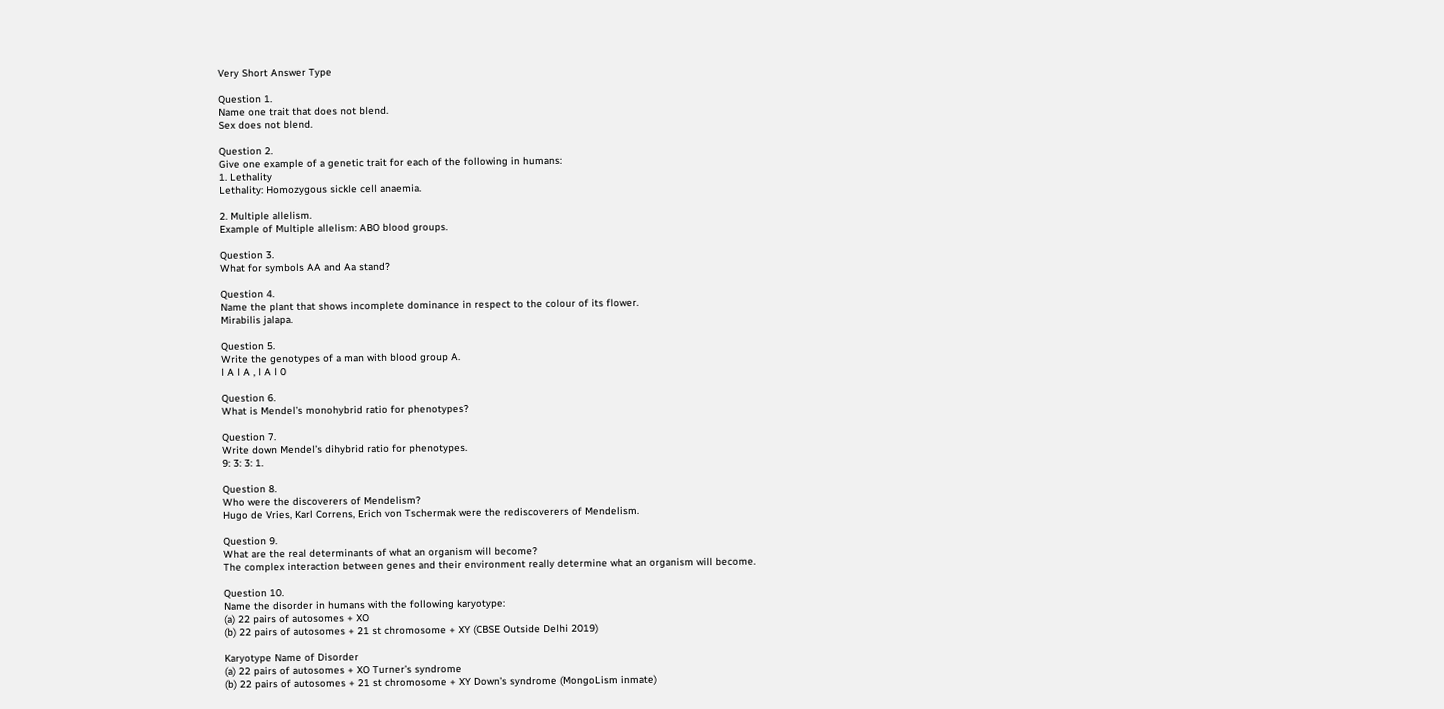Very Short Answer Type

Question 1.
Name one trait that does not blend.
Sex does not blend.

Question 2.
Give one example of a genetic trait for each of the following in humans:
1. Lethality
Lethality: Homozygous sickle cell anaemia.

2. Multiple allelism.
Example of Multiple allelism: ABO blood groups.

Question 3.
What for symbols AA and Aa stand?

Question 4.
Name the plant that shows incomplete dominance in respect to the colour of its flower.
Mirabilis jalapa.

Question 5.
Write the genotypes of a man with blood group A.
l A l A , l A l 0

Question 6.
What is Mendel’s monohybrid ratio for phenotypes?

Question 7.
Write down Mendel’s dihybrid ratio for phenotypes.
9: 3: 3: 1.

Question 8.
Who were the discoverers of Mendelism?
Hugo de Vries, Karl Correns, Erich von Tschermak were the rediscoverers of Mendelism.

Question 9.
What are the real determinants of what an organism will become?
The complex interaction between genes and their environment really determine what an organism will become.

Question 10.
Name the disorder in humans with the following karyotype:
(a) 22 pairs of autosomes + XO
(b) 22 pairs of autosomes + 21 st chromosome + XY (CBSE Outside Delhi 2019)

Karyotype Name of Disorder
(a) 22 pairs of autosomes + XO Turner’s syndrome
(b) 22 pairs of autosomes + 21 st chromosome + XY Down’s syndrome (MongoLism inmate)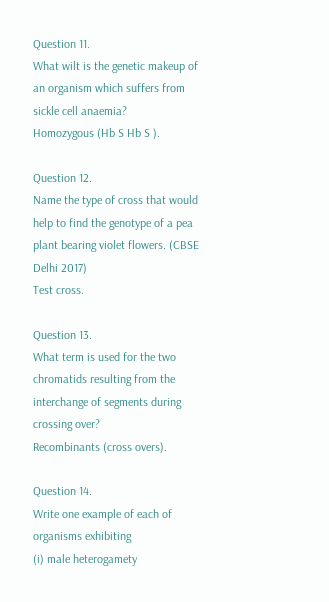Question 11.
What wilt is the genetic makeup of an organism which suffers from sickle cell anaemia?
Homozygous (Hb S Hb S ).

Question 12.
Name the type of cross that would help to find the genotype of a pea plant bearing violet flowers. (CBSE Delhi 2017)
Test cross.

Question 13.
What term is used for the two chromatids resulting from the interchange of segments during crossing over?
Recombinants (cross overs).

Question 14.
Write one example of each of organisms exhibiting
(i) male heterogamety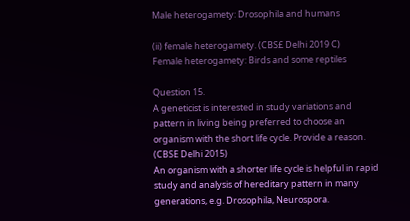Male heterogamety: Drosophila and humans

(ii) female heterogamety. (CBS£ Delhi 2019 C)
Female heterogamety: Birds and some reptiles

Question 15.
A geneticist is interested in study variations and pattern in living being preferred to choose an organism with the short life cycle. Provide a reason. (CBSE Delhi 2015)
An organism with a shorter life cycle is helpful in rapid study and analysis of hereditary pattern in many generations, e.g. Drosophila, Neurospora.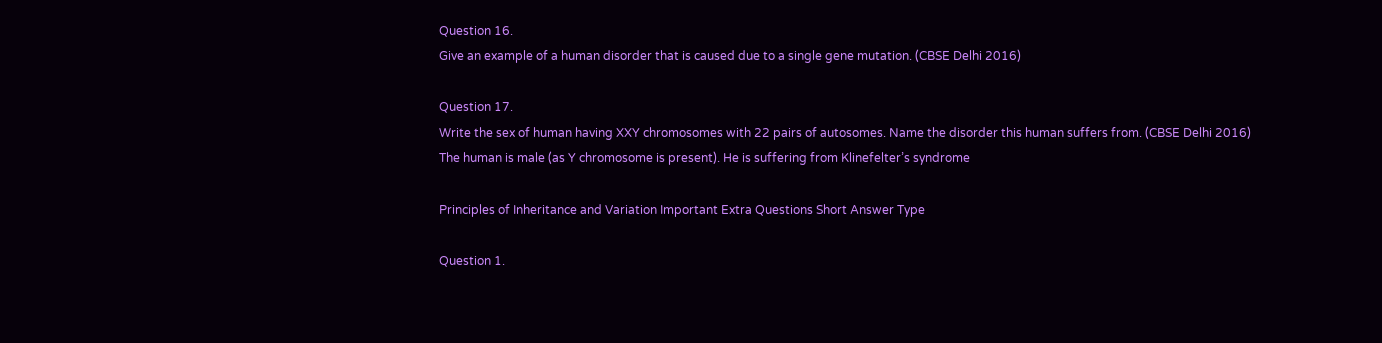Question 16.
Give an example of a human disorder that is caused due to a single gene mutation. (CBSE Delhi 2016)

Question 17.
Write the sex of human having XXY chromosomes with 22 pairs of autosomes. Name the disorder this human suffers from. (CBSE Delhi 2016)
The human is male (as Y chromosome is present). He is suffering from Klinefelter’s syndrome

Principles of Inheritance and Variation Important Extra Questions Short Answer Type

Question 1.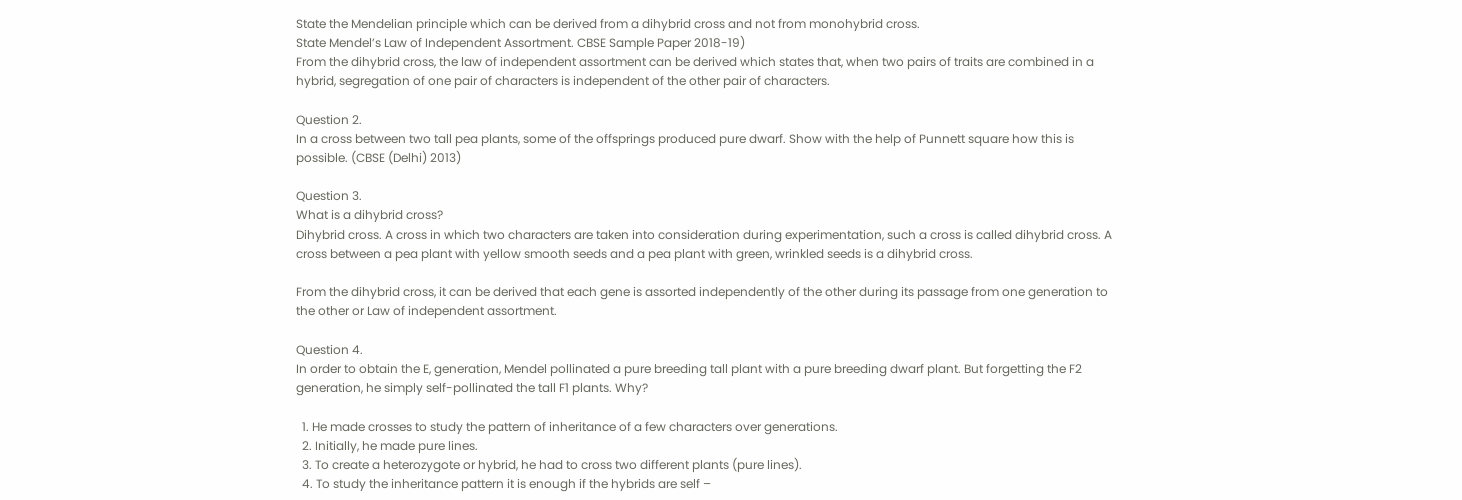State the Mendelian principle which can be derived from a dihybrid cross and not from monohybrid cross.
State Mendel’s Law of Independent Assortment. CBSE Sample Paper 2018-19)
From the dihybrid cross, the law of independent assortment can be derived which states that, when two pairs of traits are combined in a hybrid, segregation of one pair of characters is independent of the other pair of characters.

Question 2.
In a cross between two tall pea plants, some of the offsprings produced pure dwarf. Show with the help of Punnett square how this is possible. (CBSE (Delhi) 2013)

Question 3.
What is a dihybrid cross?
Dihybrid cross. A cross in which two characters are taken into consideration during experimentation, such a cross is called dihybrid cross. A cross between a pea plant with yellow smooth seeds and a pea plant with green, wrinkled seeds is a dihybrid cross.

From the dihybrid cross, it can be derived that each gene is assorted independently of the other during its passage from one generation to the other or Law of independent assortment.

Question 4.
In order to obtain the E, generation, Mendel pollinated a pure breeding tall plant with a pure breeding dwarf plant. But forgetting the F2 generation, he simply self-pollinated the tall F1 plants. Why?

  1. He made crosses to study the pattern of inheritance of a few characters over generations.
  2. Initially, he made pure lines.
  3. To create a heterozygote or hybrid, he had to cross two different plants (pure lines).
  4. To study the inheritance pattern it is enough if the hybrids are self –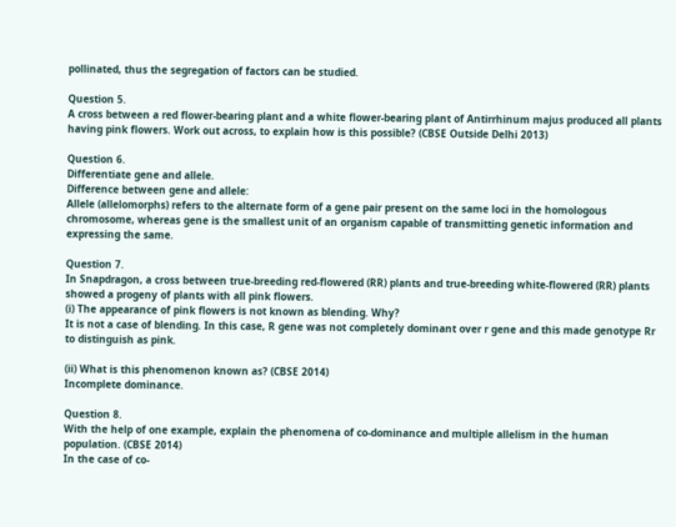pollinated, thus the segregation of factors can be studied.

Question 5.
A cross between a red flower-bearing plant and a white flower-bearing plant of Antirrhinum majus produced all plants having pink flowers. Work out across, to explain how is this possible? (CBSE Outside Delhi 2013)

Question 6.
Differentiate gene and allele.
Difference between gene and allele:
Allele (allelomorphs) refers to the alternate form of a gene pair present on the same loci in the homologous chromosome, whereas gene is the smallest unit of an organism capable of transmitting genetic information and expressing the same.

Question 7.
In Snapdragon, a cross between true-breeding red-flowered (RR) plants and true-breeding white-flowered (RR) plants showed a progeny of plants with all pink flowers.
(i) The appearance of pink flowers is not known as blending. Why?
It is not a case of blending. In this case, R gene was not completely dominant over r gene and this made genotype Rr to distinguish as pink.

(ii) What is this phenomenon known as? (CBSE 2014)
Incomplete dominance.

Question 8.
With the help of one example, explain the phenomena of co-dominance and multiple allelism in the human population. (CBSE 2014)
In the case of co-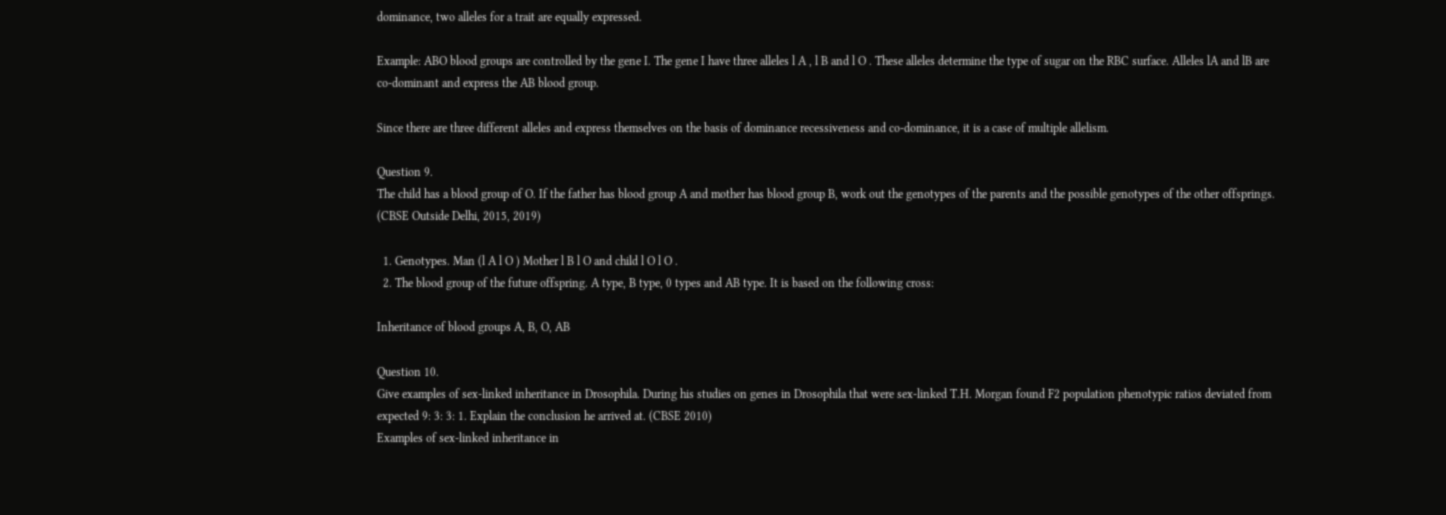dominance, two alleles for a trait are equally expressed.

Example: ABO blood groups are controlled by the gene I. The gene I have three alleles l A , l B and l O . These alleles determine the type of sugar on the RBC surface. Alleles lA and lB are co-dominant and express the AB blood group.

Since there are three different alleles and express themselves on the basis of dominance recessiveness and co-dominance, it is a case of multiple allelism.

Question 9.
The child has a blood group of O. If the father has blood group A and mother has blood group B, work out the genotypes of the parents and the possible genotypes of the other offsprings. (CBSE Outside Delhi, 2015, 2019)

  1. Genotypes. Man (l A l O ) Mother l B l O and child l O l O .
  2. The blood group of the future offspring. A type, B type, 0 types and AB type. It is based on the following cross:

Inheritance of blood groups A, B, O, AB

Question 10.
Give examples of sex-linked inheritance in Drosophila. During his studies on genes in Drosophila that were sex-linked T.H. Morgan found F2 population phenotypic ratios deviated from expected 9: 3: 3: 1. Explain the conclusion he arrived at. (CBSE 2010)
Examples of sex-linked inheritance in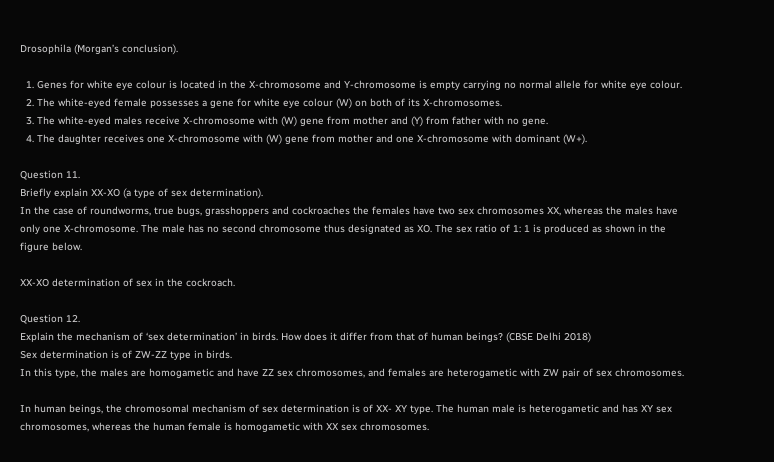Drosophila (Morgan’s conclusion).

  1. Genes for white eye colour is located in the X-chromosome and Y-chromosome is empty carrying no normal allele for white eye colour.
  2. The white-eyed female possesses a gene for white eye colour (W) on both of its X-chromosomes.
  3. The white-eyed males receive X-chromosome with (W) gene from mother and (Y) from father with no gene.
  4. The daughter receives one X-chromosome with (W) gene from mother and one X-chromosome with dominant (W+).

Question 11.
Briefly explain XX-XO (a type of sex determination).
In the case of roundworms, true bugs, grasshoppers and cockroaches the females have two sex chromosomes XX, whereas the males have only one X-chromosome. The male has no second chromosome thus designated as XO. The sex ratio of 1: 1 is produced as shown in the figure below.

XX-XO determination of sex in the cockroach.

Question 12.
Explain the mechanism of ‘sex determination’ in birds. How does it differ from that of human beings? (CBSE Delhi 2018)
Sex determination is of ZW-ZZ type in birds.
In this type, the males are homogametic and have ZZ sex chromosomes, and females are heterogametic with ZW pair of sex chromosomes.

In human beings, the chromosomal mechanism of sex determination is of XX- XY type. The human male is heterogametic and has XY sex chromosomes, whereas the human female is homogametic with XX sex chromosomes.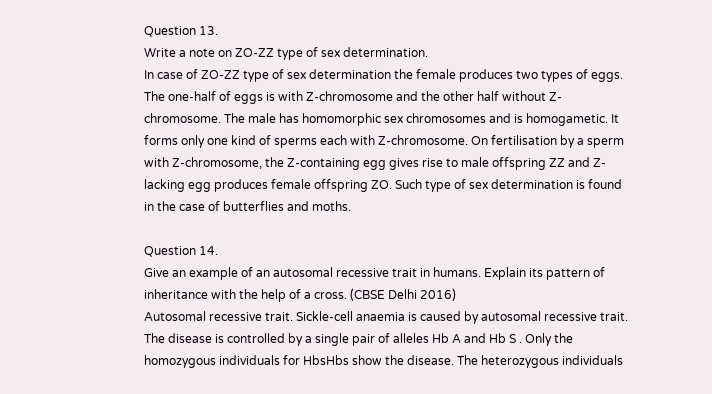Question 13.
Write a note on ZO-ZZ type of sex determination.
In case of ZO-ZZ type of sex determination the female produces two types of eggs. The one-half of eggs is with Z-chromosome and the other half without Z-chromosome. The male has homomorphic sex chromosomes and is homogametic. It forms only one kind of sperms each with Z-chromosome. On fertilisation by a sperm with Z-chromosome, the Z-containing egg gives rise to male offspring ZZ and Z- lacking egg produces female offspring ZO. Such type of sex determination is found in the case of butterflies and moths.

Question 14.
Give an example of an autosomal recessive trait in humans. Explain its pattern of inheritance with the help of a cross. (CBSE Delhi 2016)
Autosomal recessive trait. Sickle-cell anaemia is caused by autosomal recessive trait. The disease is controlled by a single pair of alleles Hb A and Hb S . Only the homozygous individuals for HbsHbs show the disease. The heterozygous individuals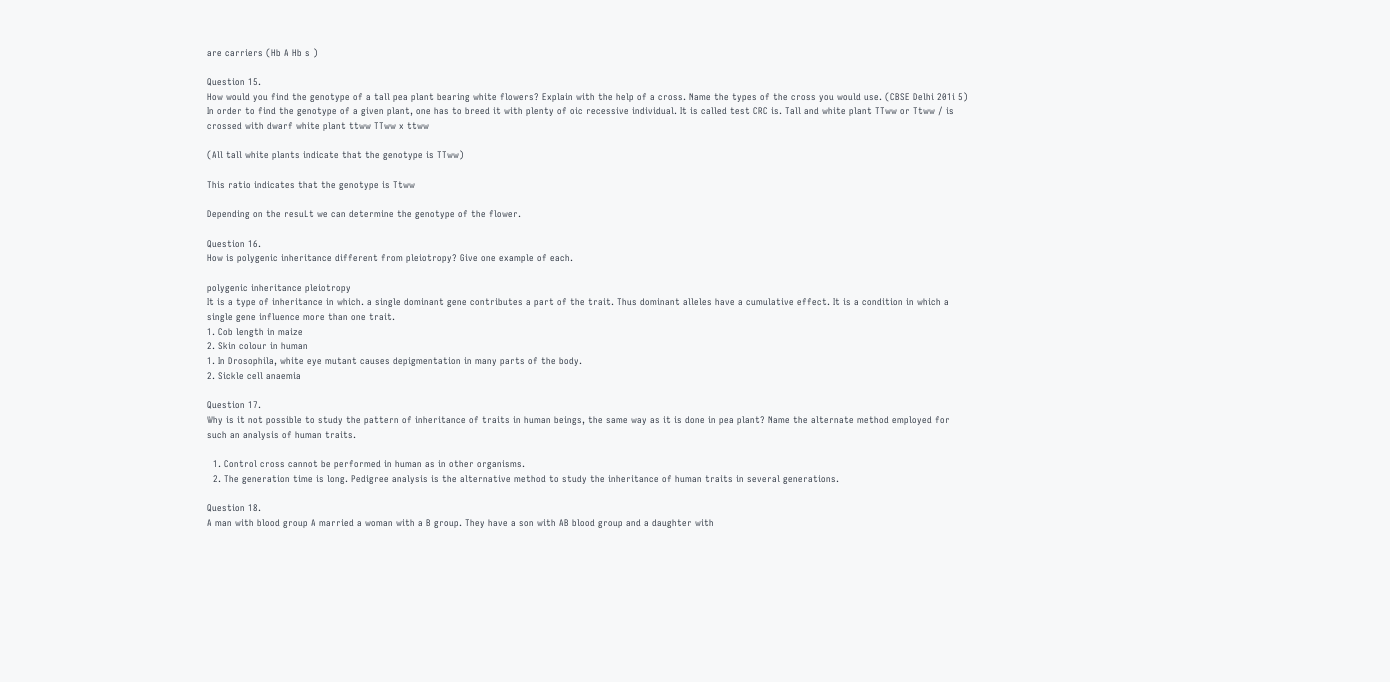are carriers (Hb A Hb s )

Question 15.
How would you find the genotype of a tall pea plant bearing white flowers? Explain with the help of a cross. Name the types of the cross you would use. (CBSE Delhi 201i 5)
In order to find the genotype of a given plant, one has to breed it with plenty of oic recessive individual. It is called test CRC is. Tall and white plant TTww or Ttww / is crossed with dwarf white plant ttww TTww x ttww

(All tall white plants indicate that the genotype is TTww)

This ratio indicates that the genotype is Ttww

Depending on the resuLt we can determine the genotype of the flower.

Question 16.
How is polygenic inheritance different from pleiotropy? Give one example of each.

polygenic inheritance pleiotropy
It is a type of inheritance in which. a single dominant gene contributes a part of the trait. Thus dominant alleles have a cumulative effect. It is a condition in which a single gene influence more than one trait.
1. Cob length in maize
2. Skin colour in human
1. In Drosophila, white eye mutant causes depigmentation in many parts of the body.
2. Sickle cell anaemia

Question 17.
Why is it not possible to study the pattern of inheritance of traits in human beings, the same way as it is done in pea plant? Name the alternate method employed for such an analysis of human traits.

  1. Control cross cannot be performed in human as in other organisms.
  2. The generation time is long. Pedigree analysis is the alternative method to study the inheritance of human traits in several generations.

Question 18.
A man with blood group A married a woman with a B group. They have a son with AB blood group and a daughter with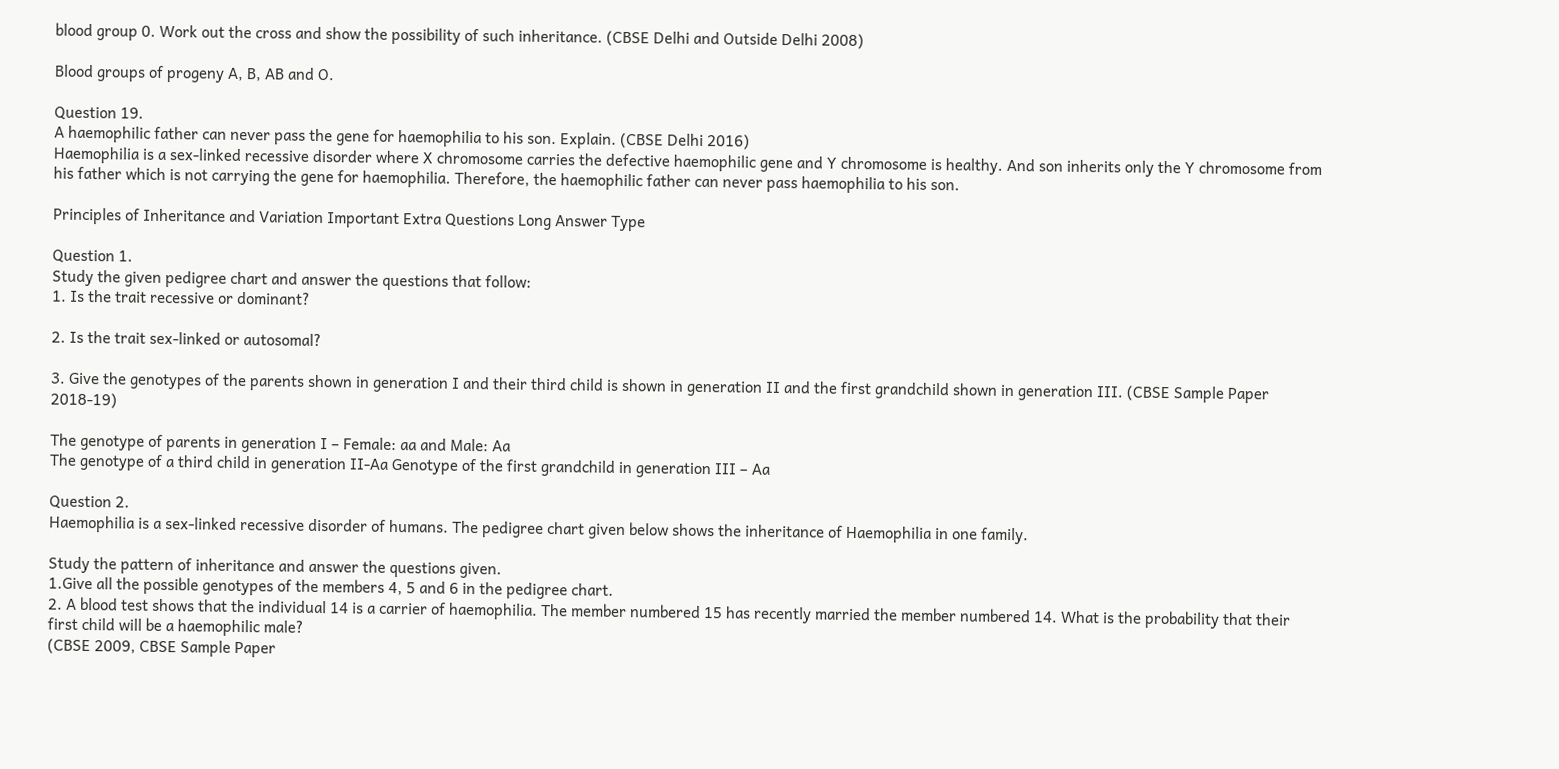blood group 0. Work out the cross and show the possibility of such inheritance. (CBSE Delhi and Outside Delhi 2008)

Blood groups of progeny A, B, AB and O.

Question 19.
A haemophilic father can never pass the gene for haemophilia to his son. Explain. (CBSE Delhi 2016)
Haemophilia is a sex-linked recessive disorder where X chromosome carries the defective haemophilic gene and Y chromosome is healthy. And son inherits only the Y chromosome from his father which is not carrying the gene for haemophilia. Therefore, the haemophilic father can never pass haemophilia to his son.

Principles of Inheritance and Variation Important Extra Questions Long Answer Type

Question 1.
Study the given pedigree chart and answer the questions that follow:
1. Is the trait recessive or dominant?

2. Is the trait sex-linked or autosomal?

3. Give the genotypes of the parents shown in generation I and their third child is shown in generation II and the first grandchild shown in generation III. (CBSE Sample Paper 2018-19)

The genotype of parents in generation I – Female: aa and Male: Aa
The genotype of a third child in generation II-Aa Genotype of the first grandchild in generation III – Aa

Question 2.
Haemophilia is a sex-linked recessive disorder of humans. The pedigree chart given below shows the inheritance of Haemophilia in one family.

Study the pattern of inheritance and answer the questions given.
1.Give all the possible genotypes of the members 4, 5 and 6 in the pedigree chart.
2. A blood test shows that the individual 14 is a carrier of haemophilia. The member numbered 15 has recently married the member numbered 14. What is the probability that their first child will be a haemophilic male?
(CBSE 2009, CBSE Sample Paper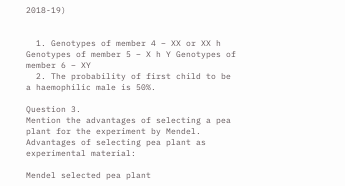2018-19)


  1. Genotypes of member 4 – XX or XX h Genotypes of member 5 – X h Y Genotypes of member 6 – XY
  2. The probability of first child to be a haemophilic male is 50%.

Question 3.
Mention the advantages of selecting a pea plant for the experiment by Mendel.
Advantages of selecting pea plant as experimental material:

Mendel selected pea plant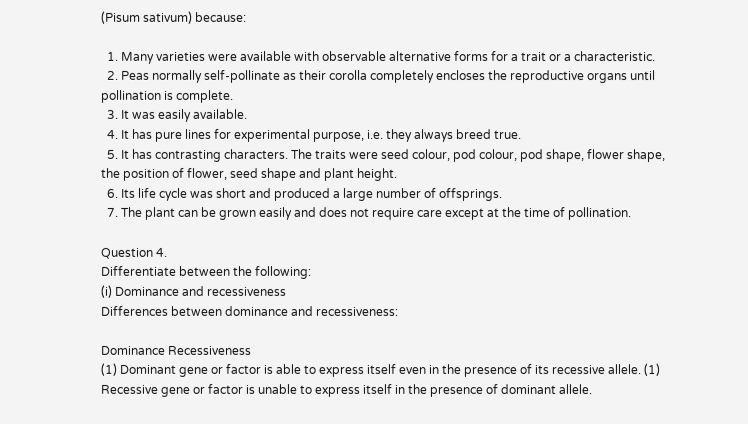(Pisum sativum) because:

  1. Many varieties were available with observable alternative forms for a trait or a characteristic.
  2. Peas normally self-pollinate as their corolla completely encloses the reproductive organs until pollination is complete.
  3. It was easily available.
  4. It has pure lines for experimental purpose, i.e. they always breed true.
  5. It has contrasting characters. The traits were seed colour, pod colour, pod shape, flower shape, the position of flower, seed shape and plant height.
  6. Its life cycle was short and produced a large number of offsprings.
  7. The plant can be grown easily and does not require care except at the time of pollination.

Question 4.
Differentiate between the following:
(i) Dominance and recessiveness
Differences between dominance and recessiveness:

Dominance Recessiveness
(1) Dominant gene or factor is able to express itself even in the presence of its recessive allele. (1) Recessive gene or factor is unable to express itself in the presence of dominant allele.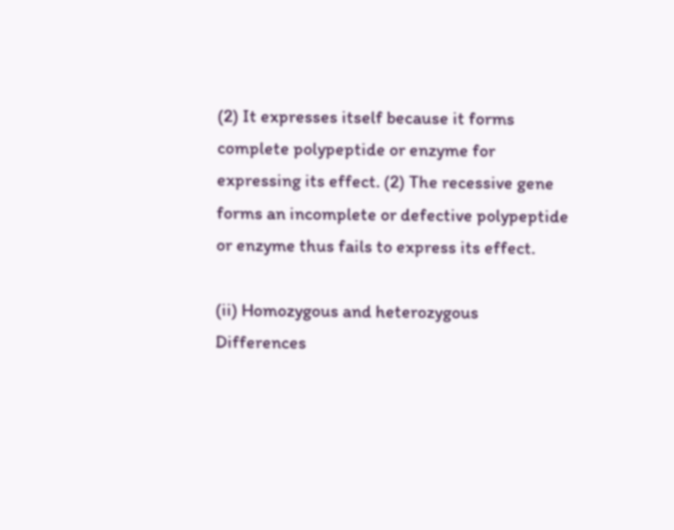(2) It expresses itself because it forms complete polypeptide or enzyme for expressing its effect. (2) The recessive gene forms an incomplete or defective polypeptide or enzyme thus fails to express its effect.

(ii) Homozygous and heterozygous
Differences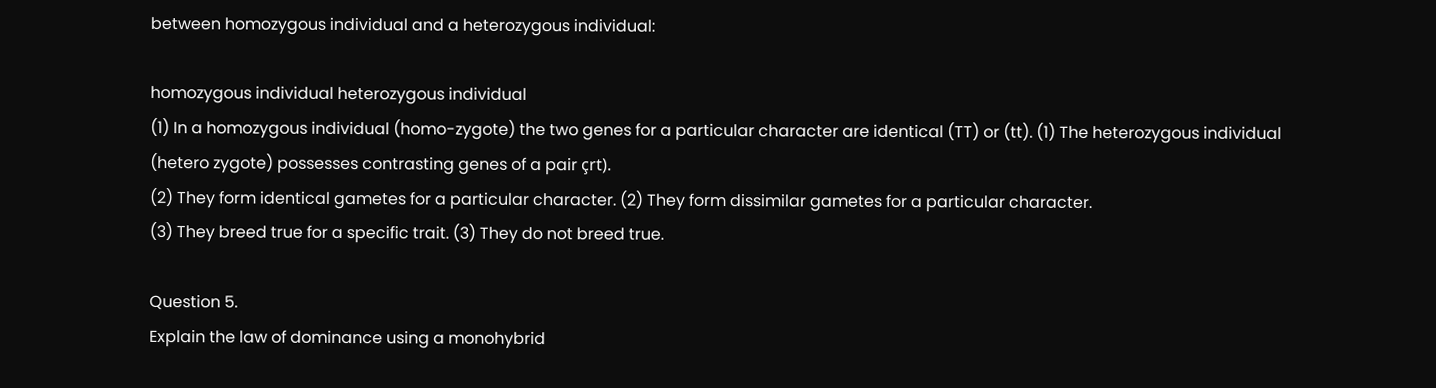between homozygous individual and a heterozygous individual:

homozygous individual heterozygous individual
(1) In a homozygous individual (homo-zygote) the two genes for a particular character are identical (TT) or (tt). (1) The heterozygous individual (hetero zygote) possesses contrasting genes of a pair çrt).
(2) They form identical gametes for a particular character. (2) They form dissimilar gametes for a particular character.
(3) They breed true for a specific trait. (3) They do not breed true.

Question 5.
Explain the law of dominance using a monohybrid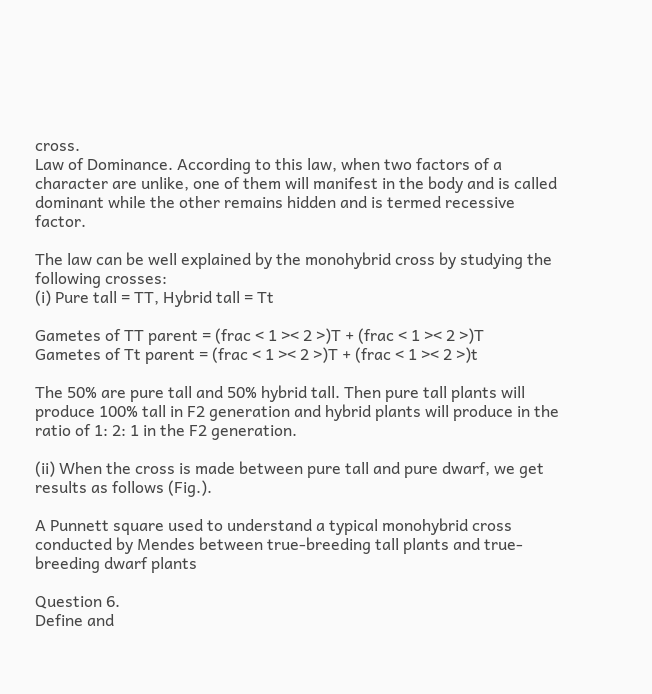cross.
Law of Dominance. According to this law, when two factors of a character are unlike, one of them will manifest in the body and is called dominant while the other remains hidden and is termed recessive factor.

The law can be well explained by the monohybrid cross by studying the following crosses:
(i) Pure tall = TT, Hybrid tall = Tt

Gametes of TT parent = (frac < 1 >< 2 >)T + (frac < 1 >< 2 >)T
Gametes of Tt parent = (frac < 1 >< 2 >)T + (frac < 1 >< 2 >)t

The 50% are pure tall and 50% hybrid tall. Then pure tall plants will produce 100% tall in F2 generation and hybrid plants will produce in the ratio of 1: 2: 1 in the F2 generation.

(ii) When the cross is made between pure tall and pure dwarf, we get results as follows (Fig.).

A Punnett square used to understand a typical monohybrid cross conducted by Mendes between true-breeding tall plants and true-breeding dwarf plants

Question 6.
Define and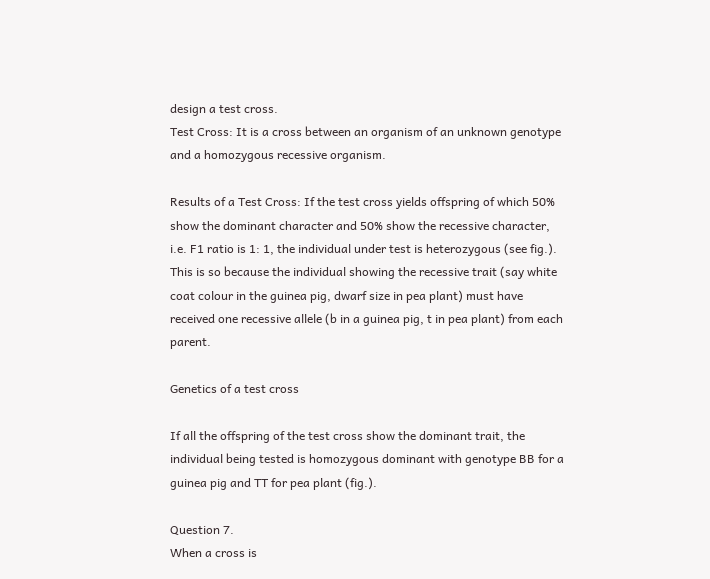design a test cross.
Test Cross: It is a cross between an organism of an unknown genotype and a homozygous recessive organism.

Results of a Test Cross: If the test cross yields offspring of which 50% show the dominant character and 50% show the recessive character, i.e. F1 ratio is 1: 1, the individual under test is heterozygous (see fig.). This is so because the individual showing the recessive trait (say white coat colour in the guinea pig, dwarf size in pea plant) must have received one recessive allele (b in a guinea pig, t in pea plant) from each parent.

Genetics of a test cross

If all the offspring of the test cross show the dominant trait, the individual being tested is homozygous dominant with genotype BB for a guinea pig and TT for pea plant (fig.).

Question 7.
When a cross is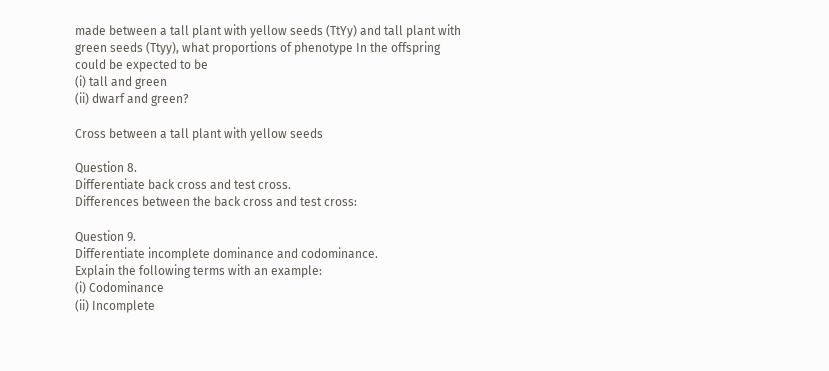made between a tall plant with yellow seeds (TtYy) and tall plant with green seeds (Ttyy), what proportions of phenotype In the offspring could be expected to be
(i) tall and green
(ii) dwarf and green?

Cross between a tall plant with yellow seeds

Question 8.
Differentiate back cross and test cross.
Differences between the back cross and test cross:

Question 9.
Differentiate incomplete dominance and codominance.
Explain the following terms with an example:
(i) Codominance
(ii) Incomplete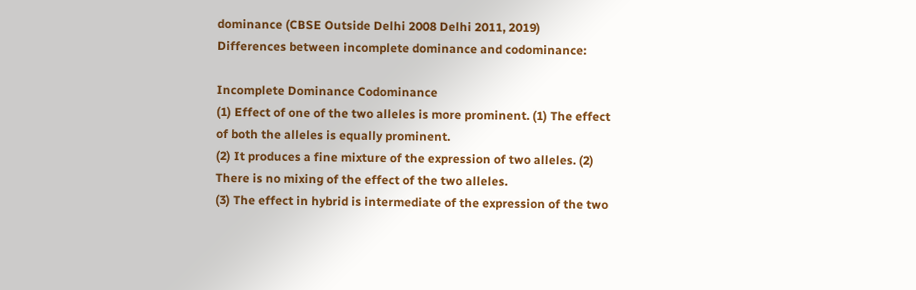dominance (CBSE Outside Delhi 2008 Delhi 2011, 2019)
Differences between incomplete dominance and codominance:

Incomplete Dominance Codominance
(1) Effect of one of the two alleles is more prominent. (1) The effect of both the alleles is equally prominent.
(2) It produces a fine mixture of the expression of two alleles. (2) There is no mixing of the effect of the two alleles.
(3) The effect in hybrid is intermediate of the expression of the two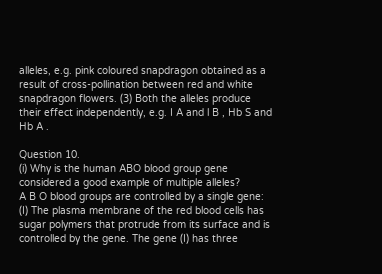alleles, e.g. pink coloured snapdragon obtained as a result of cross-pollination between red and white snapdragon flowers. (3) Both the alleles produce their effect independently, e.g. I A and l B , Hb S and Hb A .

Question 10.
(i) Why is the human ABO blood group gene considered a good example of multiple alleles?
A B O blood groups are controlled by a single gene: (I) The plasma membrane of the red blood cells has sugar polymers that protrude from its surface and is controlled by the gene. The gene (I) has three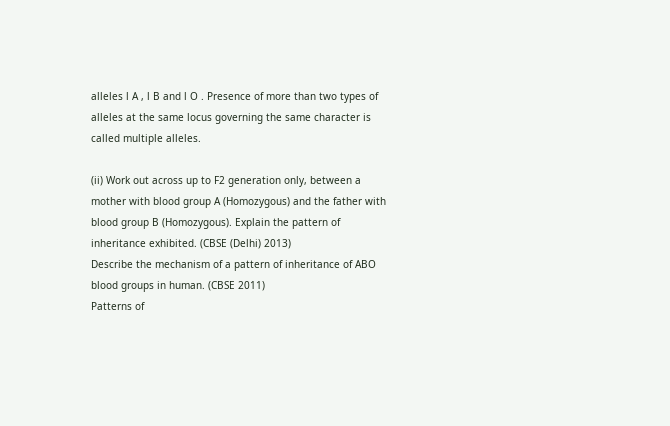alleles l A , l B and l O . Presence of more than two types of alleles at the same locus governing the same character is called multiple alleles.

(ii) Work out across up to F2 generation only, between a mother with blood group A (Homozygous) and the father with blood group B (Homozygous). Explain the pattern of inheritance exhibited. (CBSE (Delhi) 2013)
Describe the mechanism of a pattern of inheritance of ABO blood groups in human. (CBSE 2011)
Patterns of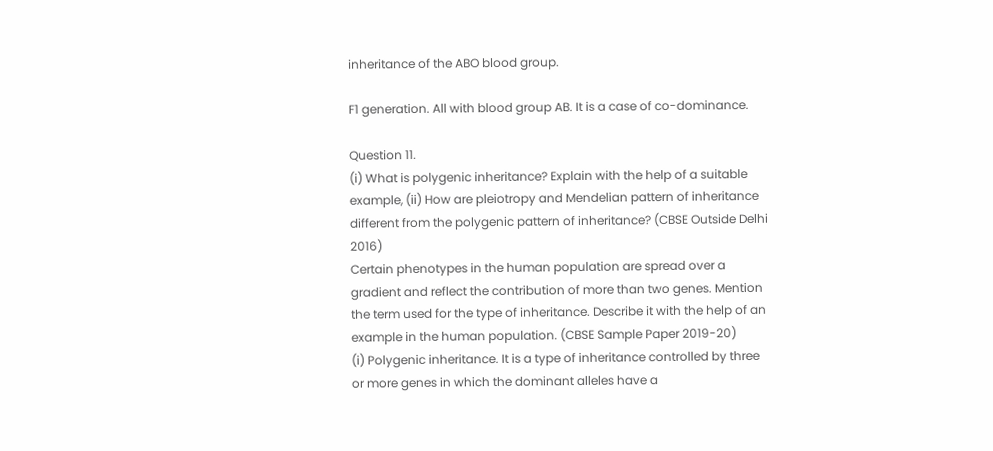inheritance of the ABO blood group.

F1 generation. All with blood group AB. It is a case of co-dominance.

Question 11.
(i) What is polygenic inheritance? Explain with the help of a suitable example, (ii) How are pleiotropy and Mendelian pattern of inheritance different from the polygenic pattern of inheritance? (CBSE Outside Delhi 2016)
Certain phenotypes in the human population are spread over a gradient and reflect the contribution of more than two genes. Mention the term used for the type of inheritance. Describe it with the help of an example in the human population. (CBSE Sample Paper 2019-20)
(i) Polygenic inheritance. It is a type of inheritance controlled by three or more genes in which the dominant alleles have a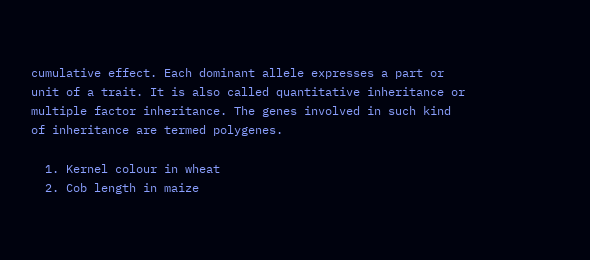cumulative effect. Each dominant allele expresses a part or unit of a trait. It is also called quantitative inheritance or multiple factor inheritance. The genes involved in such kind of inheritance are termed polygenes.

  1. Kernel colour in wheat
  2. Cob length in maize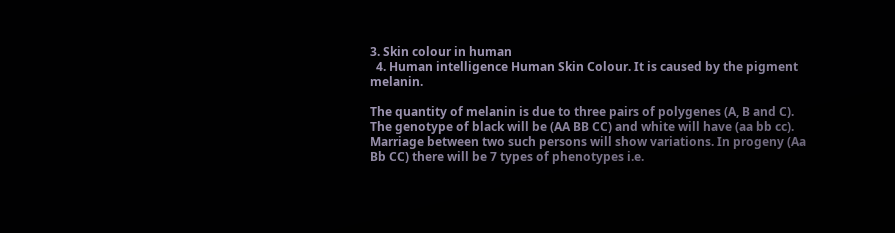3. Skin colour in human
  4. Human intelligence Human Skin Colour. It is caused by the pigment melanin.

The quantity of melanin is due to three pairs of polygenes (A, B and C). The genotype of black will be (AA BB CC) and white will have (aa bb cc). Marriage between two such persons will show variations. In progeny (Aa Bb CC) there will be 7 types of phenotypes i.e.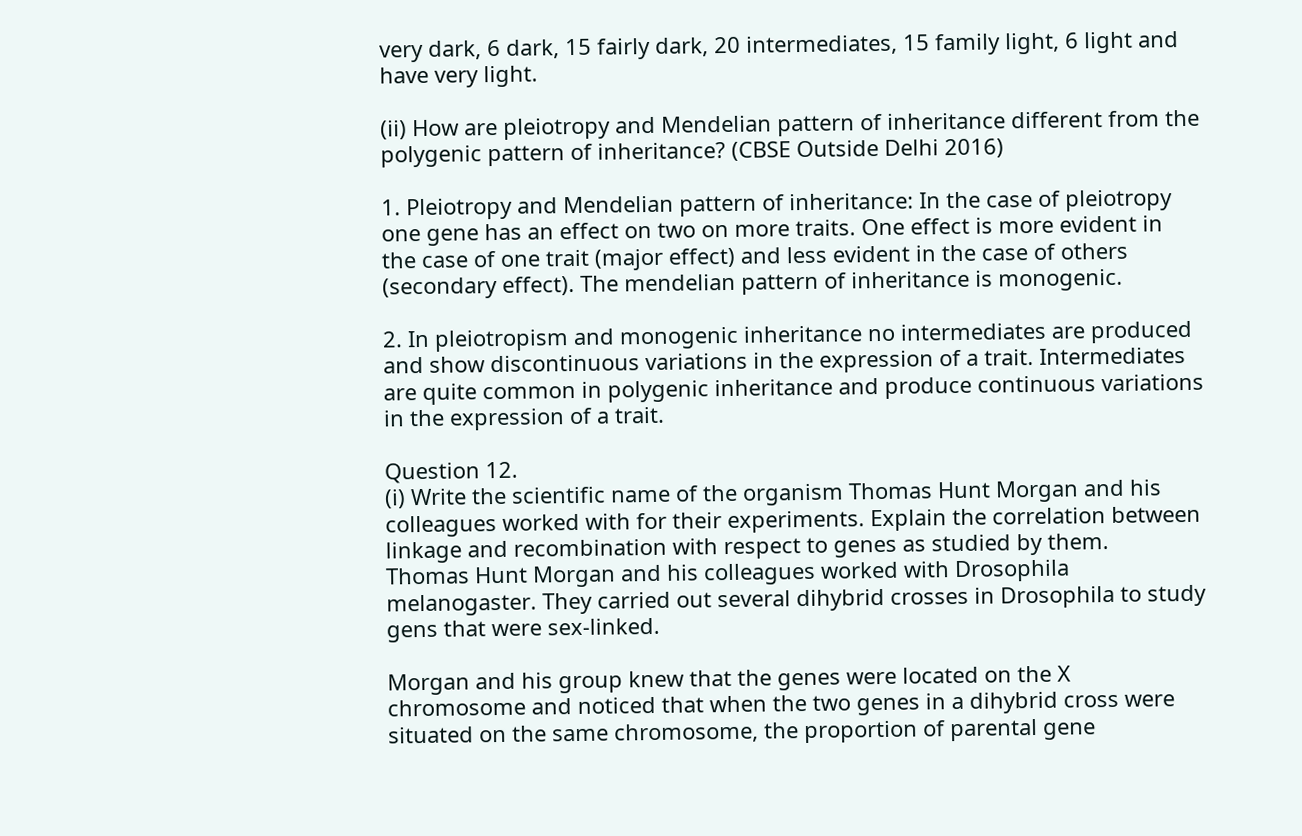very dark, 6 dark, 15 fairly dark, 20 intermediates, 15 family light, 6 light and have very light.

(ii) How are pleiotropy and Mendelian pattern of inheritance different from the polygenic pattern of inheritance? (CBSE Outside Delhi 2016)

1. Pleiotropy and Mendelian pattern of inheritance: In the case of pleiotropy one gene has an effect on two on more traits. One effect is more evident in the case of one trait (major effect) and less evident in the case of others (secondary effect). The mendelian pattern of inheritance is monogenic.

2. In pleiotropism and monogenic inheritance no intermediates are produced and show discontinuous variations in the expression of a trait. Intermediates are quite common in polygenic inheritance and produce continuous variations in the expression of a trait.

Question 12.
(i) Write the scientific name of the organism Thomas Hunt Morgan and his colleagues worked with for their experiments. Explain the correlation between linkage and recombination with respect to genes as studied by them.
Thomas Hunt Morgan and his colleagues worked with Drosophila melanogaster. They carried out several dihybrid crosses in Drosophila to study gens that were sex-linked.

Morgan and his group knew that the genes were located on the X chromosome and noticed that when the two genes in a dihybrid cross were situated on the same chromosome, the proportion of parental gene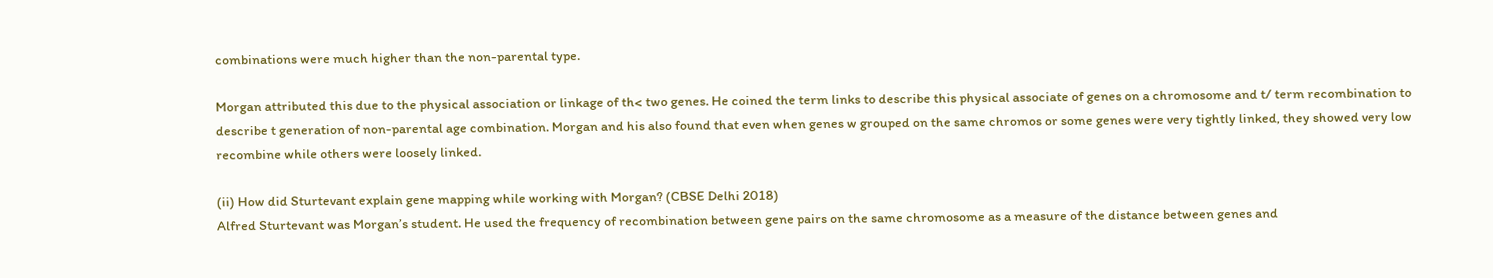combinations were much higher than the non-parental type.

Morgan attributed this due to the physical association or linkage of th< two genes. He coined the term links to describe this physical associate of genes on a chromosome and t/ term recombination to describe t generation of non-parental age combination. Morgan and his also found that even when genes w grouped on the same chromos or some genes were very tightly linked, they showed very low recombine while others were loosely linked.

(ii) How did Sturtevant explain gene mapping while working with Morgan? (CBSE Delhi 2018)
Alfred Sturtevant was Morgan’s student. He used the frequency of recombination between gene pairs on the same chromosome as a measure of the distance between genes and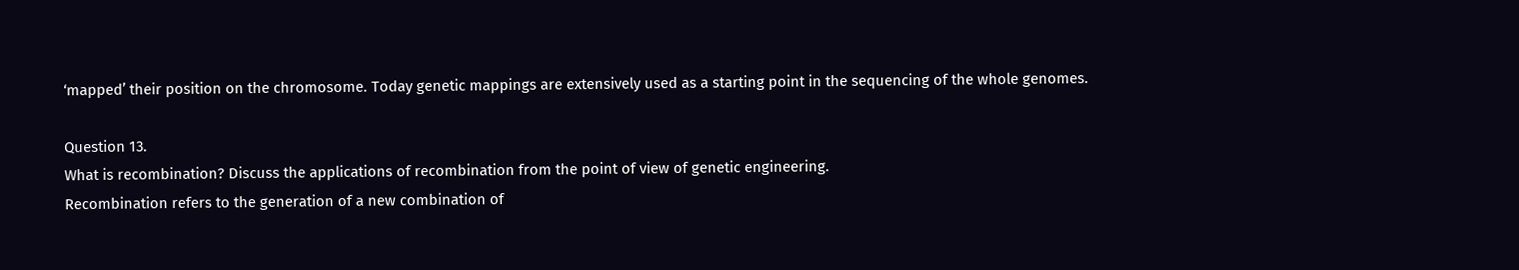‘mapped’ their position on the chromosome. Today genetic mappings are extensively used as a starting point in the sequencing of the whole genomes.

Question 13.
What is recombination? Discuss the applications of recombination from the point of view of genetic engineering.
Recombination refers to the generation of a new combination of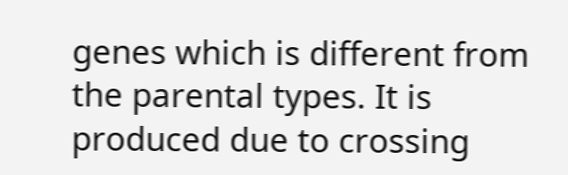genes which is different from the parental types. It is produced due to crossing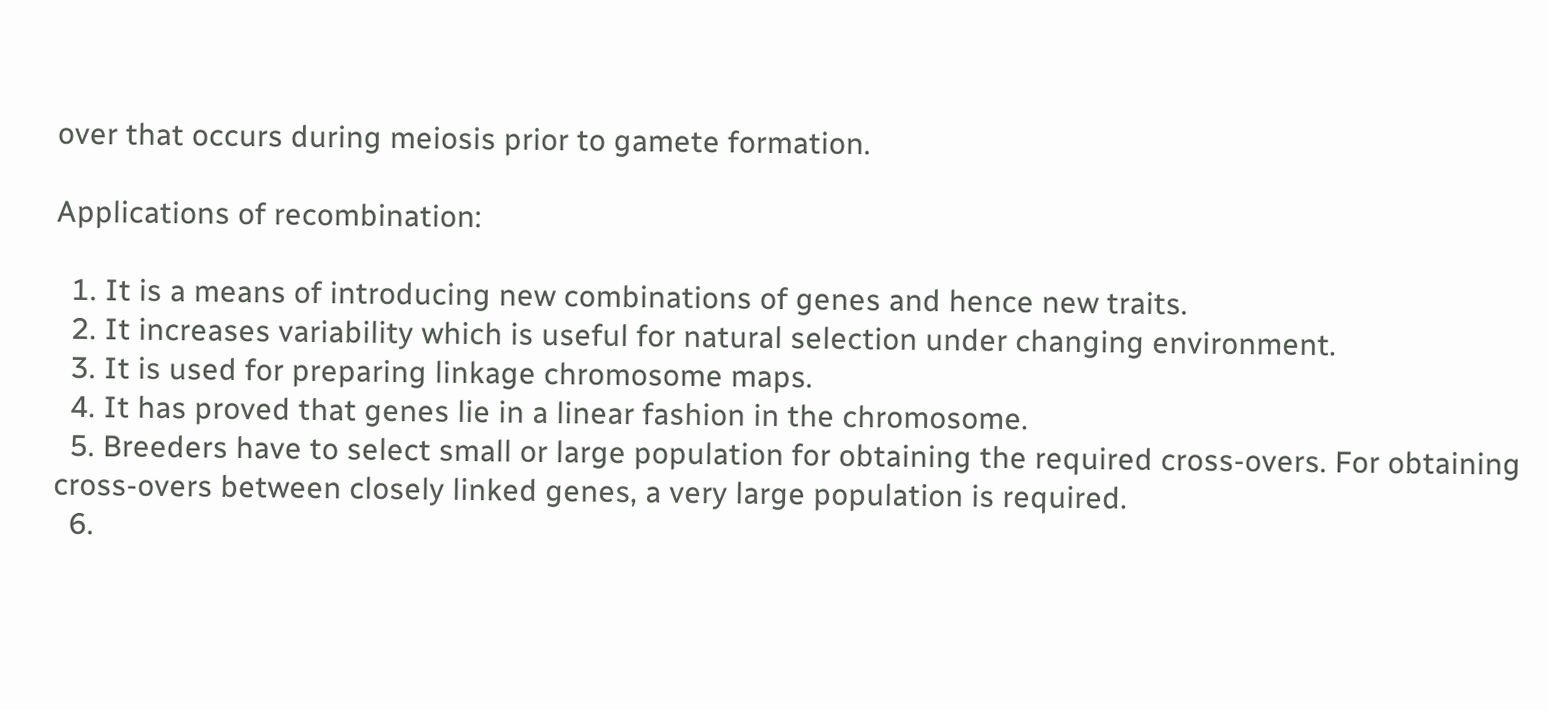over that occurs during meiosis prior to gamete formation.

Applications of recombination:

  1. It is a means of introducing new combinations of genes and hence new traits.
  2. It increases variability which is useful for natural selection under changing environment.
  3. It is used for preparing linkage chromosome maps.
  4. It has proved that genes lie in a linear fashion in the chromosome.
  5. Breeders have to select small or large population for obtaining the required cross-overs. For obtaining cross-overs between closely linked genes, a very large population is required.
  6.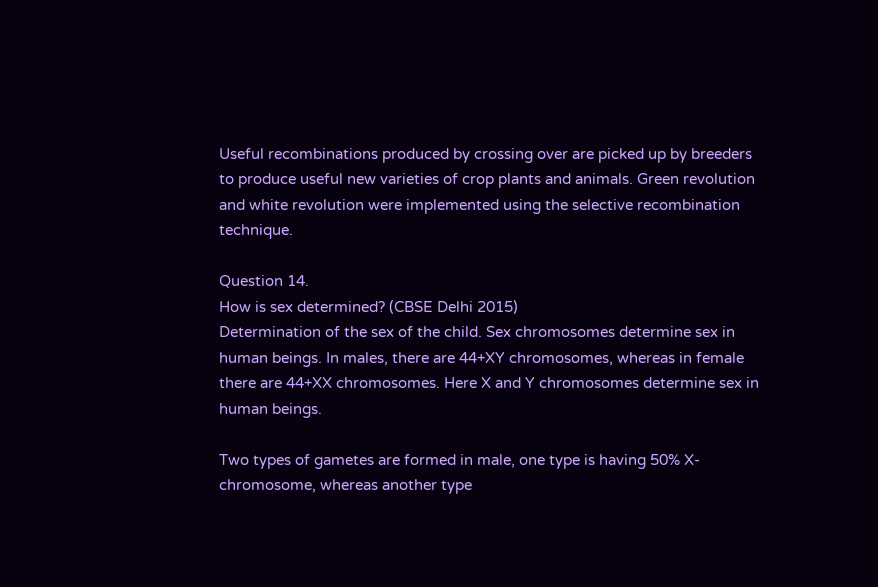Useful recombinations produced by crossing over are picked up by breeders to produce useful new varieties of crop plants and animals. Green revolution and white revolution were implemented using the selective recombination technique.

Question 14.
How is sex determined? (CBSE Delhi 2015)
Determination of the sex of the child. Sex chromosomes determine sex in human beings. In males, there are 44+XY chromosomes, whereas in female there are 44+XX chromosomes. Here X and Y chromosomes determine sex in human beings.

Two types of gametes are formed in male, one type is having 50% X-chromosome, whereas another type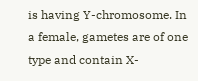is having Y-chromosome. In a female, gametes are of one type and contain X-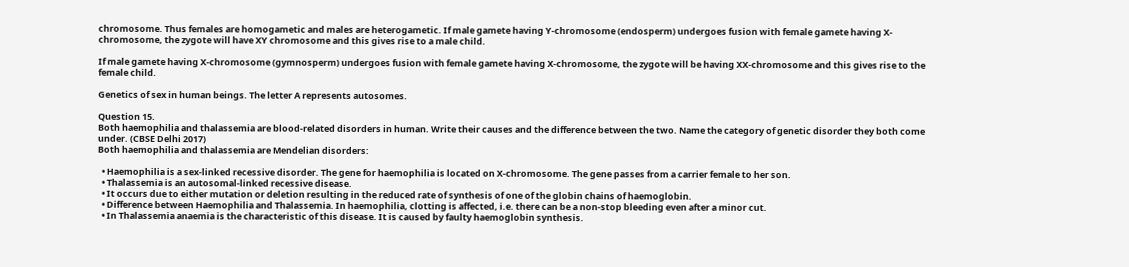chromosome. Thus females are homogametic and males are heterogametic. If male gamete having Y-chromosome (endosperm) undergoes fusion with female gamete having X-chromosome, the zygote will have XY chromosome and this gives rise to a male child.

If male gamete having X-chromosome (gymnosperm) undergoes fusion with female gamete having X-chromosome, the zygote will be having XX-chromosome and this gives rise to the female child.

Genetics of sex in human beings. The letter A represents autosomes.

Question 15.
Both haemophilia and thalassemia are blood-related disorders in human. Write their causes and the difference between the two. Name the category of genetic disorder they both come under. (CBSE Delhi 2017)
Both haemophilia and thalassemia are Mendelian disorders:

  • Haemophilia is a sex-linked recessive disorder. The gene for haemophilia is located on X-chromosome. The gene passes from a carrier female to her son.
  • Thalassemia is an autosomal-linked recessive disease.
  • It occurs due to either mutation or deletion resulting in the reduced rate of synthesis of one of the globin chains of haemoglobin.
  • Difference between Haemophilia and Thalassemia. In haemophilia, clotting is affected, i.e. there can be a non-stop bleeding even after a minor cut.
  • In Thalassemia anaemia is the characteristic of this disease. It is caused by faulty haemoglobin synthesis.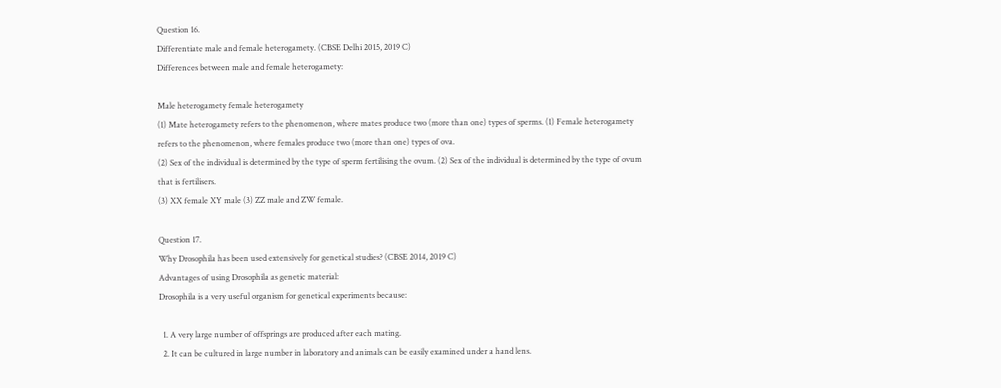Question 16.
Differentiate male and female heterogamety. (CBSE Delhi 2015, 2019 C)
Differences between male and female heterogamety:

Male heterogamety female heterogamety
(1) Mate heterogamety refers to the phenomenon, where mates produce two (more than one) types of sperms. (1) Female heterogamety refers to the phenomenon, where females produce two (more than one) types of ova.
(2) Sex of the individual is determined by the type of sperm fertilising the ovum. (2) Sex of the individual is determined by the type of ovum that is fertilisers.
(3) XX female XY male (3) ZZ male and ZW female.

Question 17.
Why Drosophila has been used extensively for genetical studies? (CBSE 2014, 2019 C)
Advantages of using Drosophila as genetic material:
Drosophila is a very useful organism for genetical experiments because:

  1. A very large number of offsprings are produced after each mating.
  2. It can be cultured in large number in laboratory and animals can be easily examined under a hand lens.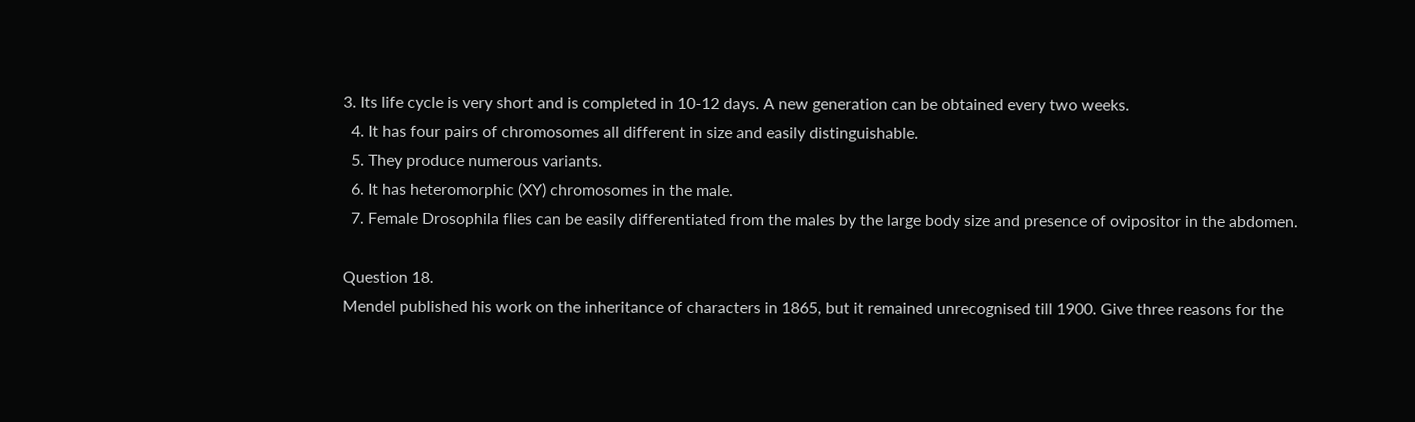3. Its life cycle is very short and is completed in 10-12 days. A new generation can be obtained every two weeks.
  4. It has four pairs of chromosomes all different in size and easily distinguishable.
  5. They produce numerous variants.
  6. It has heteromorphic (XY) chromosomes in the male.
  7. Female Drosophila flies can be easily differentiated from the males by the large body size and presence of ovipositor in the abdomen.

Question 18.
Mendel published his work on the inheritance of characters in 1865, but it remained unrecognised till 1900. Give three reasons for the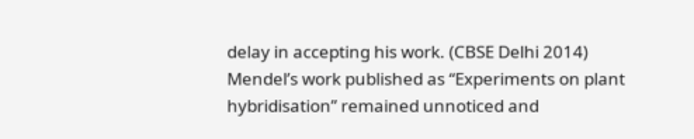delay in accepting his work. (CBSE Delhi 2014)
Mendel’s work published as “Experiments on plant hybridisation” remained unnoticed and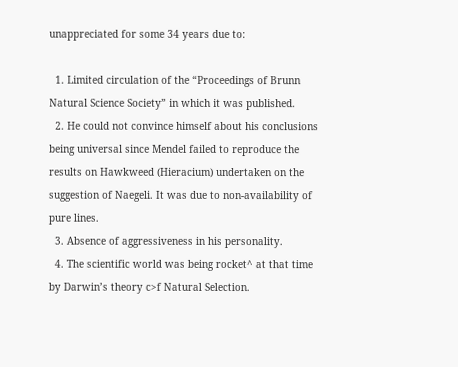unappreciated for some 34 years due to:

  1. Limited circulation of the “Proceedings of Brunn Natural Science Society” in which it was published.
  2. He could not convince himself about his conclusions being universal since Mendel failed to reproduce the results on Hawkweed (Hieracium) undertaken on the suggestion of Naegeli. It was due to non-availability of pure lines.
  3. Absence of aggressiveness in his personality.
  4. The scientific world was being rocket^ at that time by Darwin’s theory c>f Natural Selection.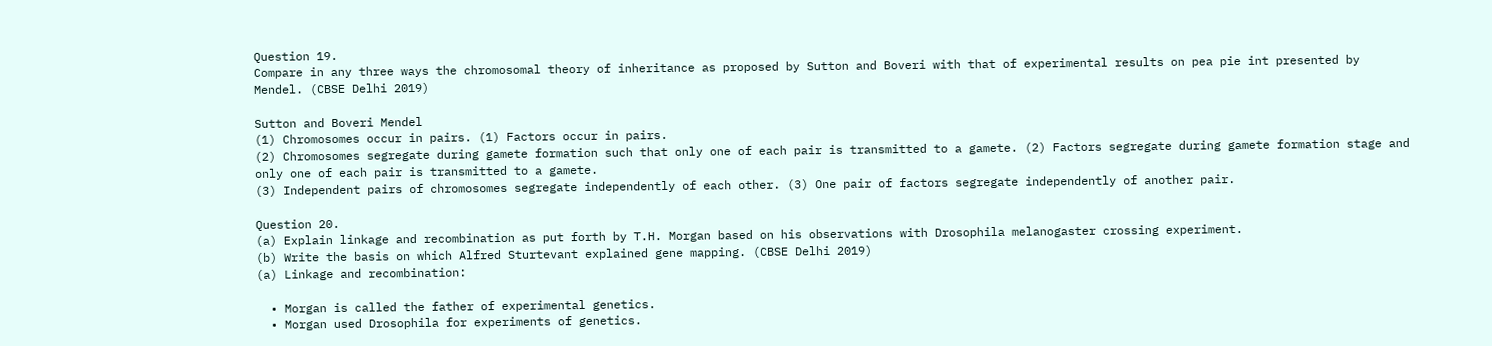Question 19.
Compare in any three ways the chromosomal theory of inheritance as proposed by Sutton and Boveri with that of experimental results on pea pie int presented by Mendel. (CBSE Delhi 2019)

Sutton and Boveri Mendel
(1) Chromosomes occur in pairs. (1) Factors occur in pairs.
(2) Chromosomes segregate during gamete formation such that only one of each pair is transmitted to a gamete. (2) Factors segregate during gamete formation stage and only one of each pair is transmitted to a gamete.
(3) Independent pairs of chromosomes segregate independently of each other. (3) One pair of factors segregate independently of another pair.

Question 20.
(a) Explain linkage and recombination as put forth by T.H. Morgan based on his observations with Drosophila melanogaster crossing experiment.
(b) Write the basis on which Alfred Sturtevant explained gene mapping. (CBSE Delhi 2019)
(a) Linkage and recombination:

  • Morgan is called the father of experimental genetics.
  • Morgan used Drosophila for experiments of genetics.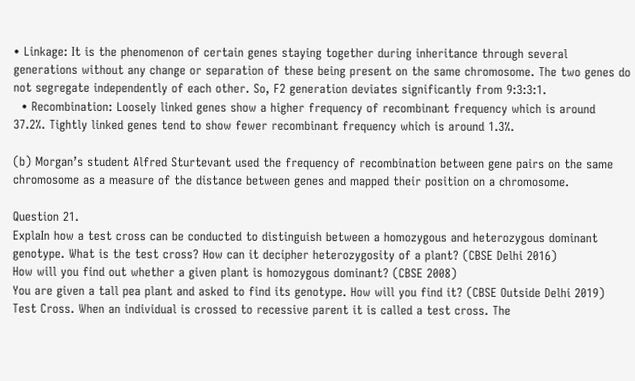• Linkage: It is the phenomenon of certain genes staying together during inheritance through several generations without any change or separation of these being present on the same chromosome. The two genes do not segregate independently of each other. So, F2 generation deviates significantly from 9:3:3:1.
  • Recombination: Loosely linked genes show a higher frequency of recombinant frequency which is around 37.2%. Tightly linked genes tend to show fewer recombinant frequency which is around 1.3%.

(b) Morgan’s student Alfred Sturtevant used the frequency of recombination between gene pairs on the same chromosome as a measure of the distance between genes and mapped their position on a chromosome.

Question 21.
ExplaIn how a test cross can be conducted to distinguish between a homozygous and heterozygous dominant genotype. What is the test cross? How can it decipher heterozygosity of a plant? (CBSE Delhi 2016)
How will you find out whether a given plant is homozygous dominant? (CBSE 2008)
You are given a tall pea plant and asked to find its genotype. How will you find it? (CBSE Outside Delhi 2019)
Test Cross. When an individual is crossed to recessive parent it is called a test cross. The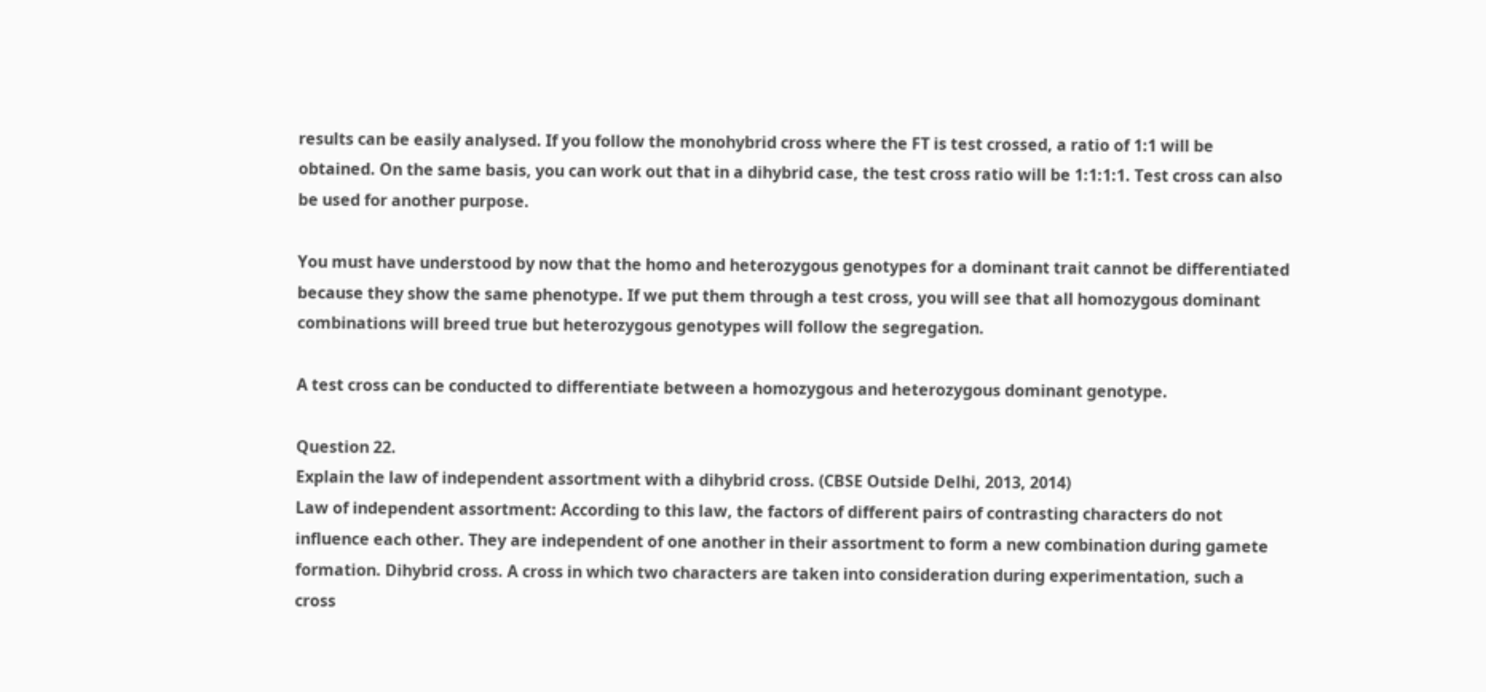results can be easily analysed. If you follow the monohybrid cross where the FT is test crossed, a ratio of 1:1 will be obtained. On the same basis, you can work out that in a dihybrid case, the test cross ratio will be 1:1:1:1. Test cross can also be used for another purpose.

You must have understood by now that the homo and heterozygous genotypes for a dominant trait cannot be differentiated because they show the same phenotype. If we put them through a test cross, you will see that all homozygous dominant combinations will breed true but heterozygous genotypes will follow the segregation.

A test cross can be conducted to differentiate between a homozygous and heterozygous dominant genotype.

Question 22.
Explain the law of independent assortment with a dihybrid cross. (CBSE Outside Delhi, 2013, 2014)
Law of independent assortment: According to this law, the factors of different pairs of contrasting characters do not influence each other. They are independent of one another in their assortment to form a new combination during gamete formation. Dihybrid cross. A cross in which two characters are taken into consideration during experimentation, such a cross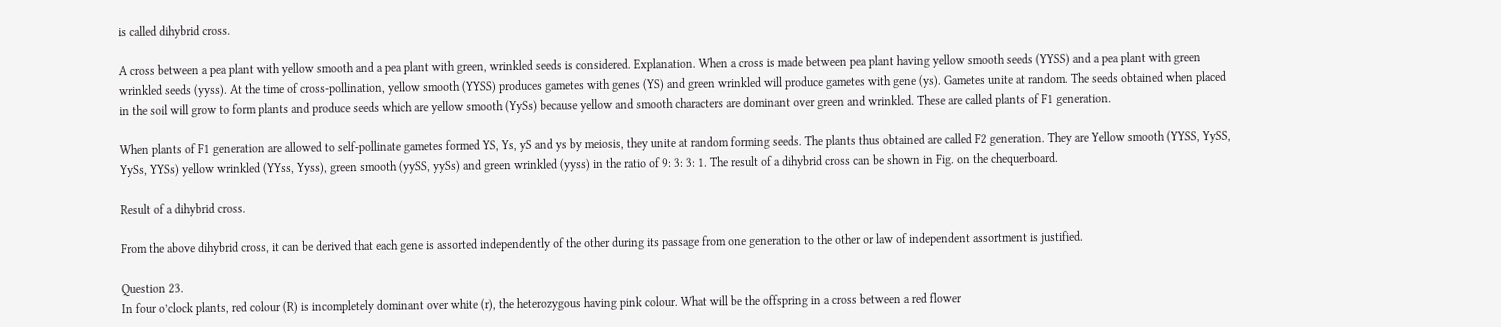is called dihybrid cross.

A cross between a pea plant with yellow smooth and a pea plant with green, wrinkled seeds is considered. Explanation. When a cross is made between pea plant having yellow smooth seeds (YYSS) and a pea plant with green wrinkled seeds (yyss). At the time of cross-pollination, yellow smooth (YYSS) produces gametes with genes (YS) and green wrinkled will produce gametes with gene (ys). Gametes unite at random. The seeds obtained when placed in the soil will grow to form plants and produce seeds which are yellow smooth (YySs) because yellow and smooth characters are dominant over green and wrinkled. These are called plants of F1 generation.

When plants of F1 generation are allowed to self-pollinate gametes formed YS, Ys, yS and ys by meiosis, they unite at random forming seeds. The plants thus obtained are called F2 generation. They are Yellow smooth (YYSS, YySS, YySs, YYSs) yellow wrinkled (YYss, Yyss), green smooth (yySS, yySs) and green wrinkled (yyss) in the ratio of 9: 3: 3: 1. The result of a dihybrid cross can be shown in Fig. on the chequerboard.

Result of a dihybrid cross.

From the above dihybrid cross, it can be derived that each gene is assorted independently of the other during its passage from one generation to the other or law of independent assortment is justified.

Question 23.
In four o’clock plants, red colour (R) is incompletely dominant over white (r), the heterozygous having pink colour. What will be the offspring in a cross between a red flower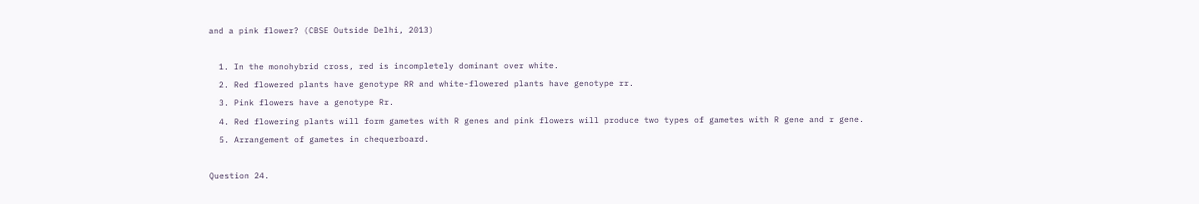and a pink flower? (CBSE Outside Delhi, 2013)

  1. In the monohybrid cross, red is incompletely dominant over white.
  2. Red flowered plants have genotype RR and white-flowered plants have genotype rr.
  3. Pink flowers have a genotype Rr.
  4. Red flowering plants will form gametes with R genes and pink flowers will produce two types of gametes with R gene and r gene.
  5. Arrangement of gametes in chequerboard.

Question 24.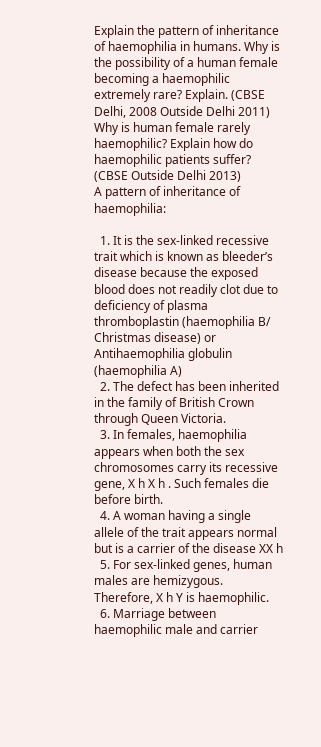Explain the pattern of inheritance of haemophilia in humans. Why is the possibility of a human female becoming a haemophilic extremely rare? Explain. (CBSE Delhi, 2008 Outside Delhi 2011)
Why is human female rarely haemophilic? Explain how do haemophilic patients suffer? (CBSE Outside Delhi 2013)
A pattern of inheritance of haemophilia:

  1. It is the sex-linked recessive trait which is known as bleeder’s disease because the exposed blood does not readily clot due to deficiency of plasma thromboplastin (haemophilia B/ Christmas disease) or Antihaemophilia globulin (haemophilia A)
  2. The defect has been inherited in the family of British Crown through Queen Victoria.
  3. In females, haemophilia appears when both the sex chromosomes carry its recessive gene, X h X h . Such females die before birth.
  4. A woman having a single allele of the trait appears normal but is a carrier of the disease XX h
  5. For sex-linked genes, human males are hemizygous. Therefore, X h Y is haemophilic.
  6. Marriage between haemophilic male and carrier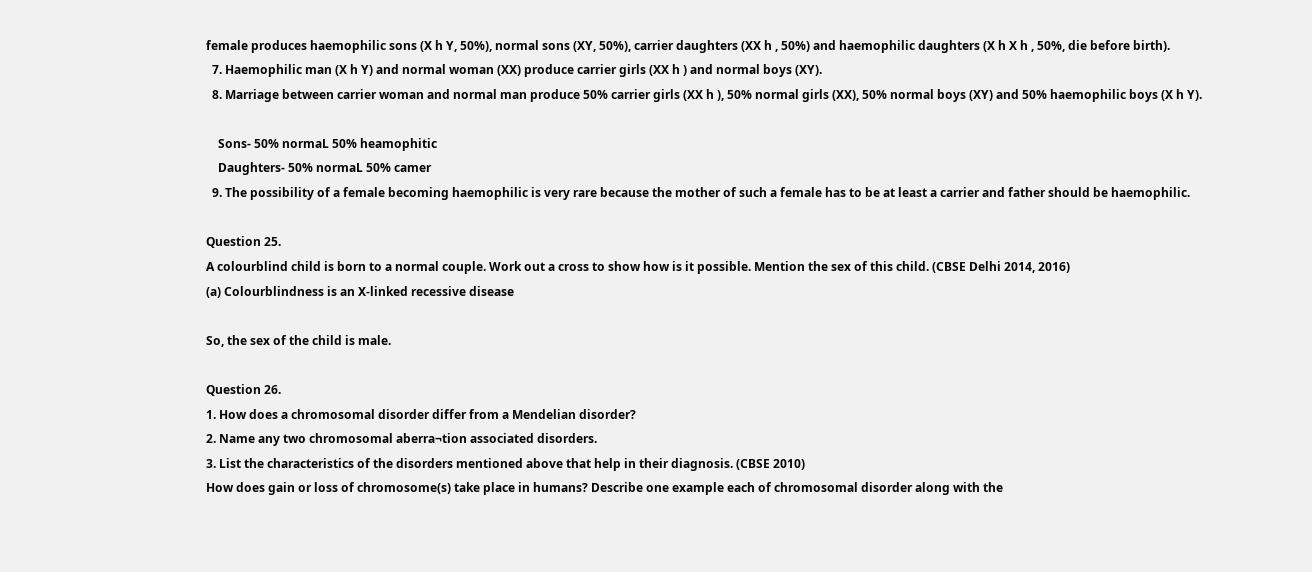female produces haemophilic sons (X h Y, 50%), normal sons (XY, 50%), carrier daughters (XX h , 50%) and haemophilic daughters (X h X h , 50%, die before birth).
  7. Haemophilic man (X h Y) and normal woman (XX) produce carrier girls (XX h ) and normal boys (XY).
  8. Marriage between carrier woman and normal man produce 50% carrier girls (XX h ), 50% normal girls (XX), 50% normal boys (XY) and 50% haemophilic boys (X h Y).

    Sons- 50% normaL 50% heamophitic
    Daughters- 50% normaL 50% camer
  9. The possibility of a female becoming haemophilic is very rare because the mother of such a female has to be at least a carrier and father should be haemophilic.

Question 25.
A colourblind child is born to a normal couple. Work out a cross to show how is it possible. Mention the sex of this child. (CBSE Delhi 2014, 2016)
(a) Colourblindness is an X-linked recessive disease

So, the sex of the child is male.

Question 26.
1. How does a chromosomal disorder differ from a Mendelian disorder?
2. Name any two chromosomal aberra¬tion associated disorders.
3. List the characteristics of the disorders mentioned above that help in their diagnosis. (CBSE 2010)
How does gain or loss of chromosome(s) take place in humans? Describe one example each of chromosomal disorder along with the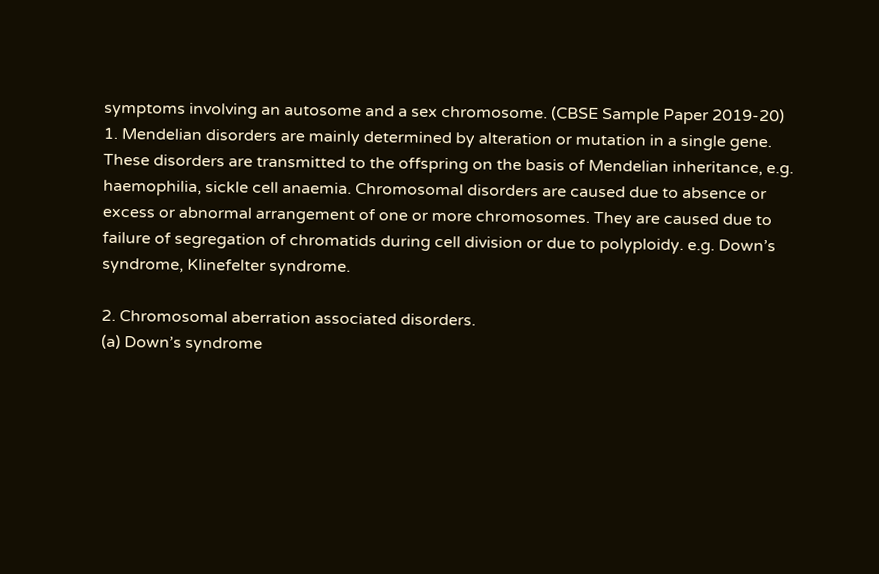symptoms involving an autosome and a sex chromosome. (CBSE Sample Paper 2019-20)
1. Mendelian disorders are mainly determined by alteration or mutation in a single gene. These disorders are transmitted to the offspring on the basis of Mendelian inheritance, e.g. haemophilia, sickle cell anaemia. Chromosomal disorders are caused due to absence or excess or abnormal arrangement of one or more chromosomes. They are caused due to failure of segregation of chromatids during cell division or due to polyploidy. e.g. Down’s syndrome, Klinefelter syndrome.

2. Chromosomal aberration associated disorders.
(a) Down’s syndrome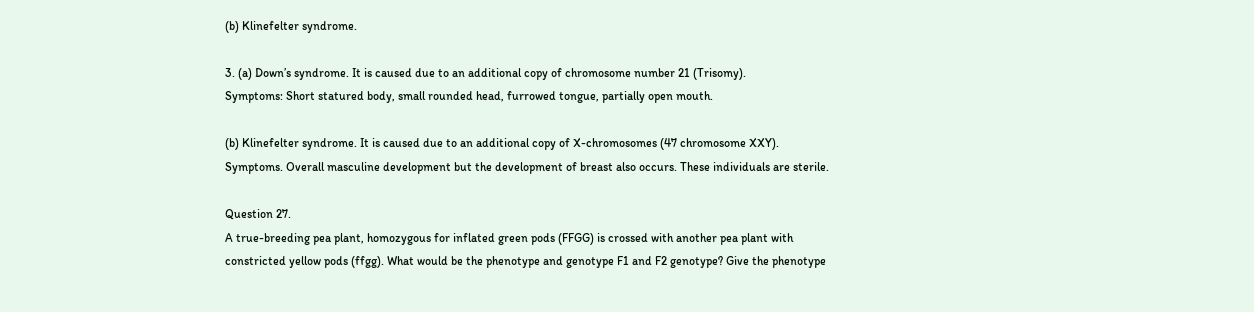(b) Klinefelter syndrome.

3. (a) Down’s syndrome. It is caused due to an additional copy of chromosome number 21 (Trisomy).
Symptoms: Short statured body, small rounded head, furrowed tongue, partially open mouth.

(b) Klinefelter syndrome. It is caused due to an additional copy of X-chromosomes (47 chromosome XXY).
Symptoms. Overall masculine development but the development of breast also occurs. These individuals are sterile.

Question 27.
A true-breeding pea plant, homozygous for inflated green pods (FFGG) is crossed with another pea plant with constricted yellow pods (ffgg). What would be the phenotype and genotype F1 and F2 genotype? Give the phenotype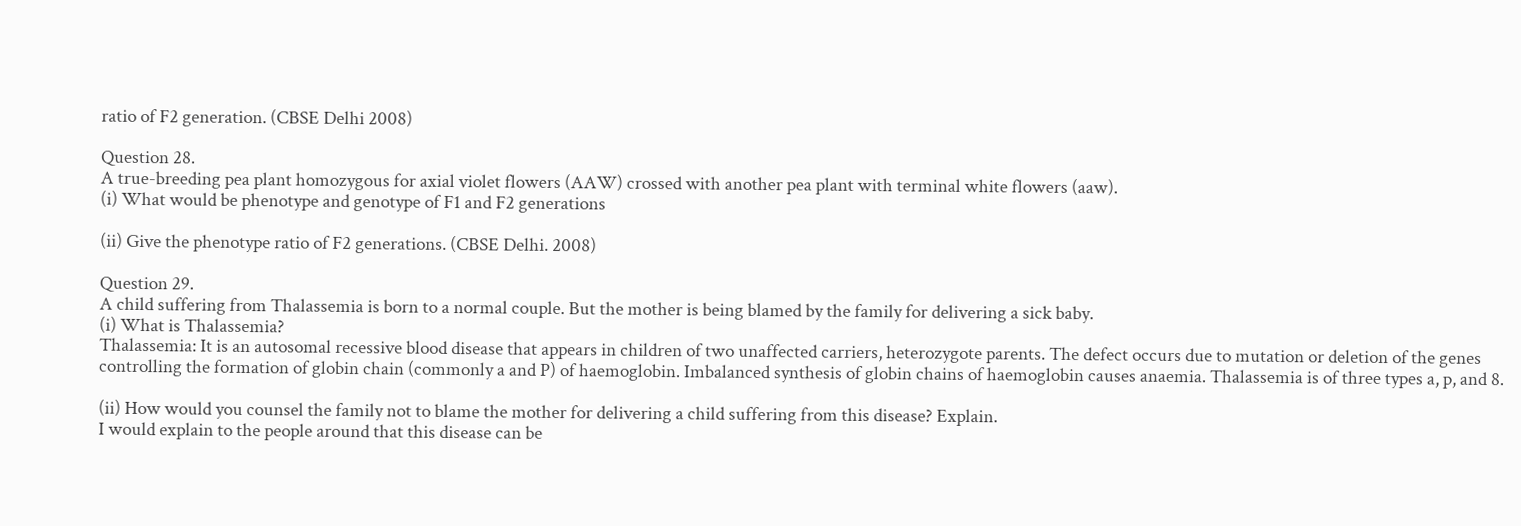ratio of F2 generation. (CBSE Delhi 2008)

Question 28.
A true-breeding pea plant homozygous for axial violet flowers (AAW) crossed with another pea plant with terminal white flowers (aaw).
(i) What would be phenotype and genotype of F1 and F2 generations

(ii) Give the phenotype ratio of F2 generations. (CBSE Delhi. 2008)

Question 29.
A child suffering from Thalassemia is born to a normal couple. But the mother is being blamed by the family for delivering a sick baby.
(i) What is Thalassemia?
Thalassemia: It is an autosomal recessive blood disease that appears in children of two unaffected carriers, heterozygote parents. The defect occurs due to mutation or deletion of the genes controlling the formation of globin chain (commonly a and P) of haemoglobin. Imbalanced synthesis of globin chains of haemoglobin causes anaemia. Thalassemia is of three types a, p, and 8.

(ii) How would you counsel the family not to blame the mother for delivering a child suffering from this disease? Explain.
I would explain to the people around that this disease can be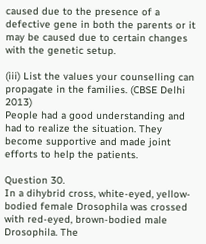caused due to the presence of a defective gene in both the parents or it may be caused due to certain changes with the genetic setup.

(iii) List the values your counselling can propagate in the families. (CBSE Delhi 2013)
People had a good understanding and had to realize the situation. They become supportive and made joint efforts to help the patients.

Question 30.
In a dihybrid cross, white-eyed, yellow-bodied female Drosophila was crossed with red-eyed, brown-bodied male Drosophila. The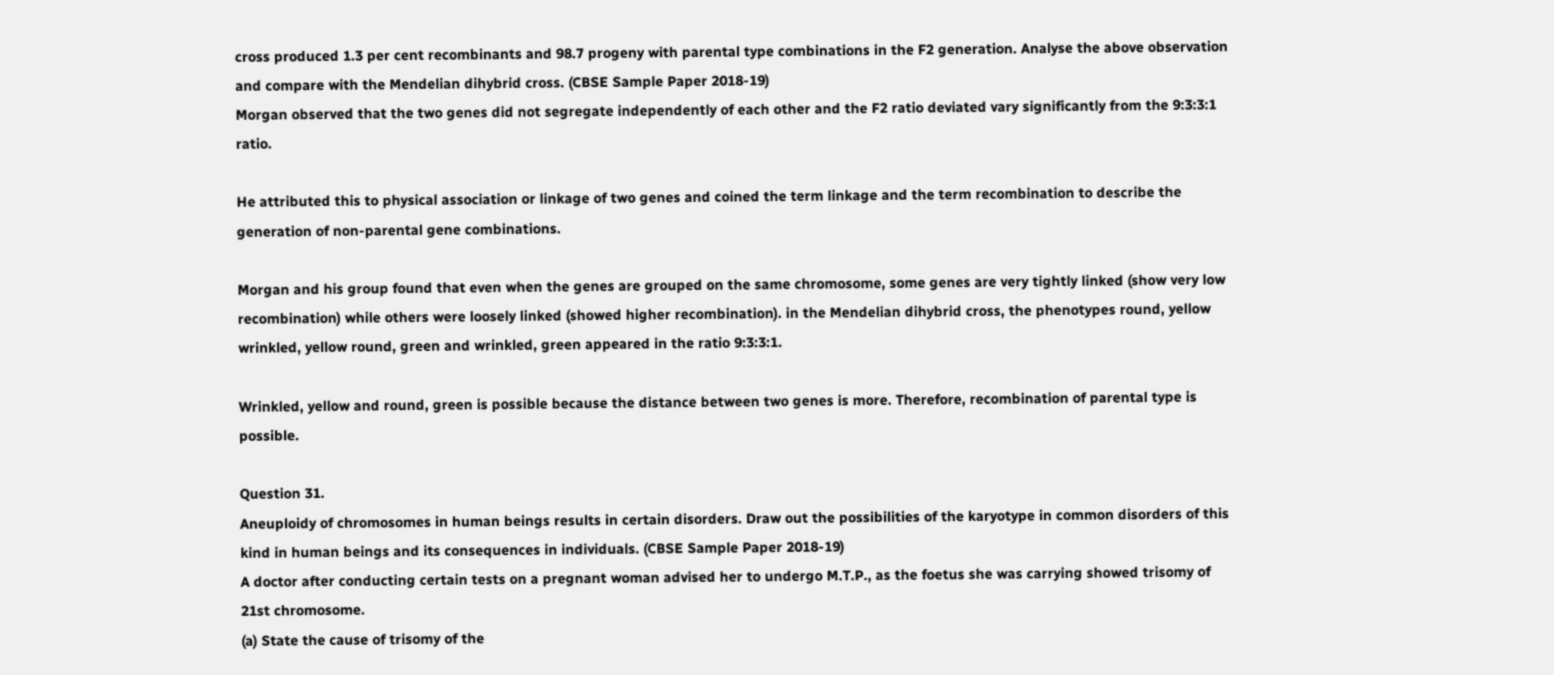cross produced 1.3 per cent recombinants and 98.7 progeny with parental type combinations in the F2 generation. Analyse the above observation and compare with the Mendelian dihybrid cross. (CBSE Sample Paper 2018-19)
Morgan observed that the two genes did not segregate independently of each other and the F2 ratio deviated vary significantly from the 9:3:3:1 ratio.

He attributed this to physical association or linkage of two genes and coined the term linkage and the term recombination to describe the generation of non-parental gene combinations.

Morgan and his group found that even when the genes are grouped on the same chromosome, some genes are very tightly linked (show very low recombination) while others were loosely linked (showed higher recombination). in the Mendelian dihybrid cross, the phenotypes round, yellow wrinkled, yellow round, green and wrinkled, green appeared in the ratio 9:3:3:1.

Wrinkled, yellow and round, green is possible because the distance between two genes is more. Therefore, recombination of parental type is possible.

Question 31.
Aneuploidy of chromosomes in human beings results in certain disorders. Draw out the possibilities of the karyotype in common disorders of this kind in human beings and its consequences in individuals. (CBSE Sample Paper 2018-19)
A doctor after conducting certain tests on a pregnant woman advised her to undergo M.T.P., as the foetus she was carrying showed trisomy of 21st chromosome.
(a) State the cause of trisomy of the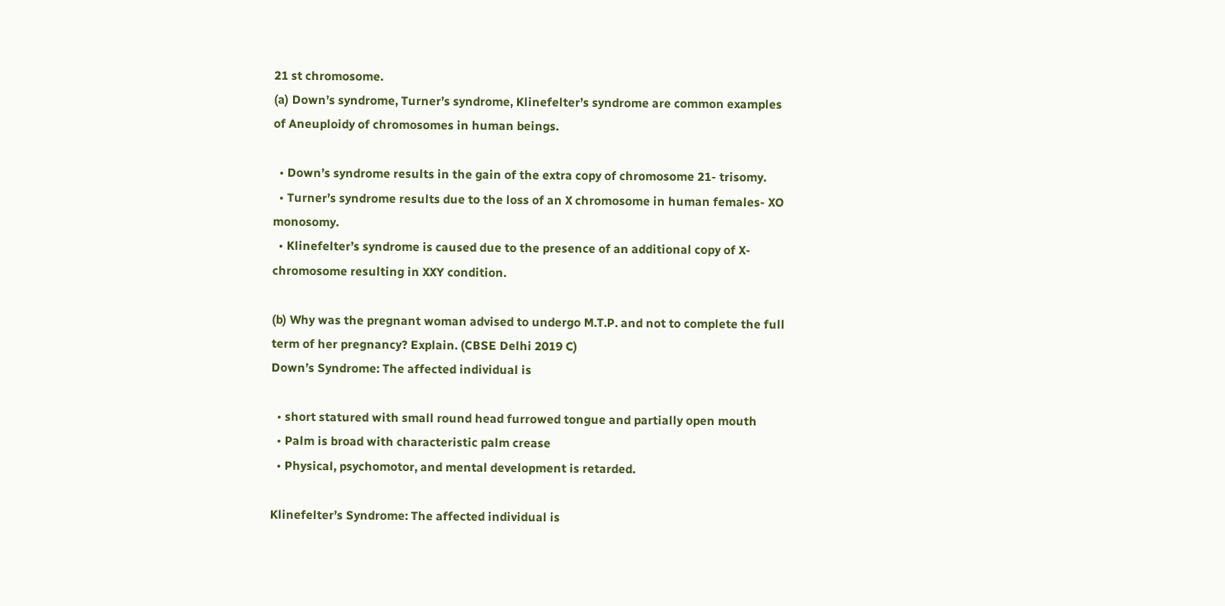21 st chromosome.
(a) Down’s syndrome, Turner’s syndrome, Klinefelter’s syndrome are common examples of Aneuploidy of chromosomes in human beings.

  • Down’s syndrome results in the gain of the extra copy of chromosome 21- trisomy.
  • Turner’s syndrome results due to the loss of an X chromosome in human females- XO monosomy.
  • Klinefelter’s syndrome is caused due to the presence of an additional copy of X- chromosome resulting in XXY condition.

(b) Why was the pregnant woman advised to undergo M.T.P. and not to complete the full term of her pregnancy? Explain. (CBSE Delhi 2019 C)
Down’s Syndrome: The affected individual is

  • short statured with small round head furrowed tongue and partially open mouth
  • Palm is broad with characteristic palm crease
  • Physical, psychomotor, and mental development is retarded.

Klinefelter’s Syndrome: The affected individual is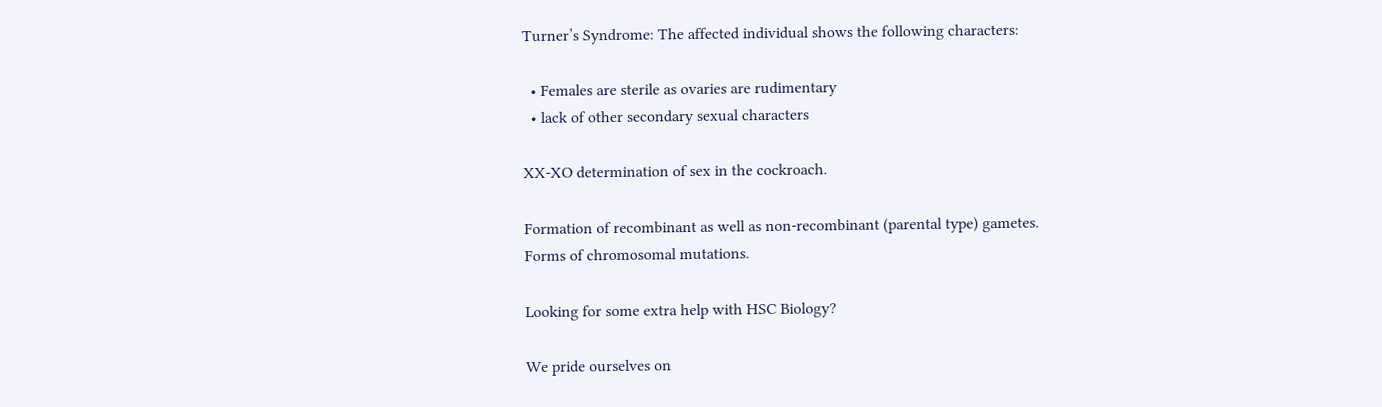Turner’s Syndrome: The affected individual shows the following characters:

  • Females are sterile as ovaries are rudimentary
  • lack of other secondary sexual characters

XX-XO determination of sex in the cockroach.

Formation of recombinant as well as non-recombinant (parental type) gametes.
Forms of chromosomal mutations.

Looking for some extra help with HSC Biology?

We pride ourselves on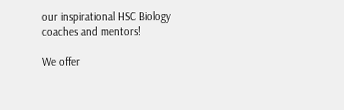our inspirational HSC Biology coaches and mentors!

We offer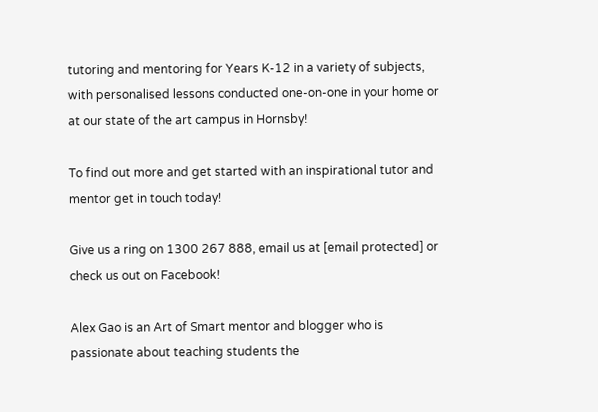tutoring and mentoring for Years K-12 in a variety of subjects, with personalised lessons conducted one-on-one in your home or at our state of the art campus in Hornsby!

To find out more and get started with an inspirational tutor and mentor get in touch today!

Give us a ring on 1300 267 888, email us at [email protected] or check us out on Facebook!

Alex Gao is an Art of Smart mentor and blogger who is passionate about teaching students the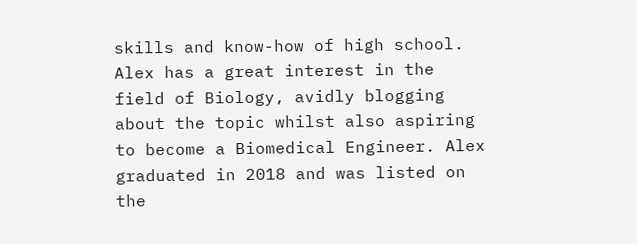skills and know-how of high school. Alex has a great interest in the field of Biology, avidly blogging about the topic whilst also aspiring to become a Biomedical Engineer. Alex graduated in 2018 and was listed on the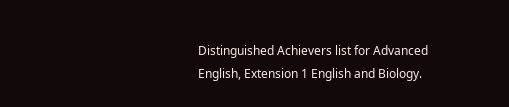Distinguished Achievers list for Advanced English, Extension 1 English and Biology.